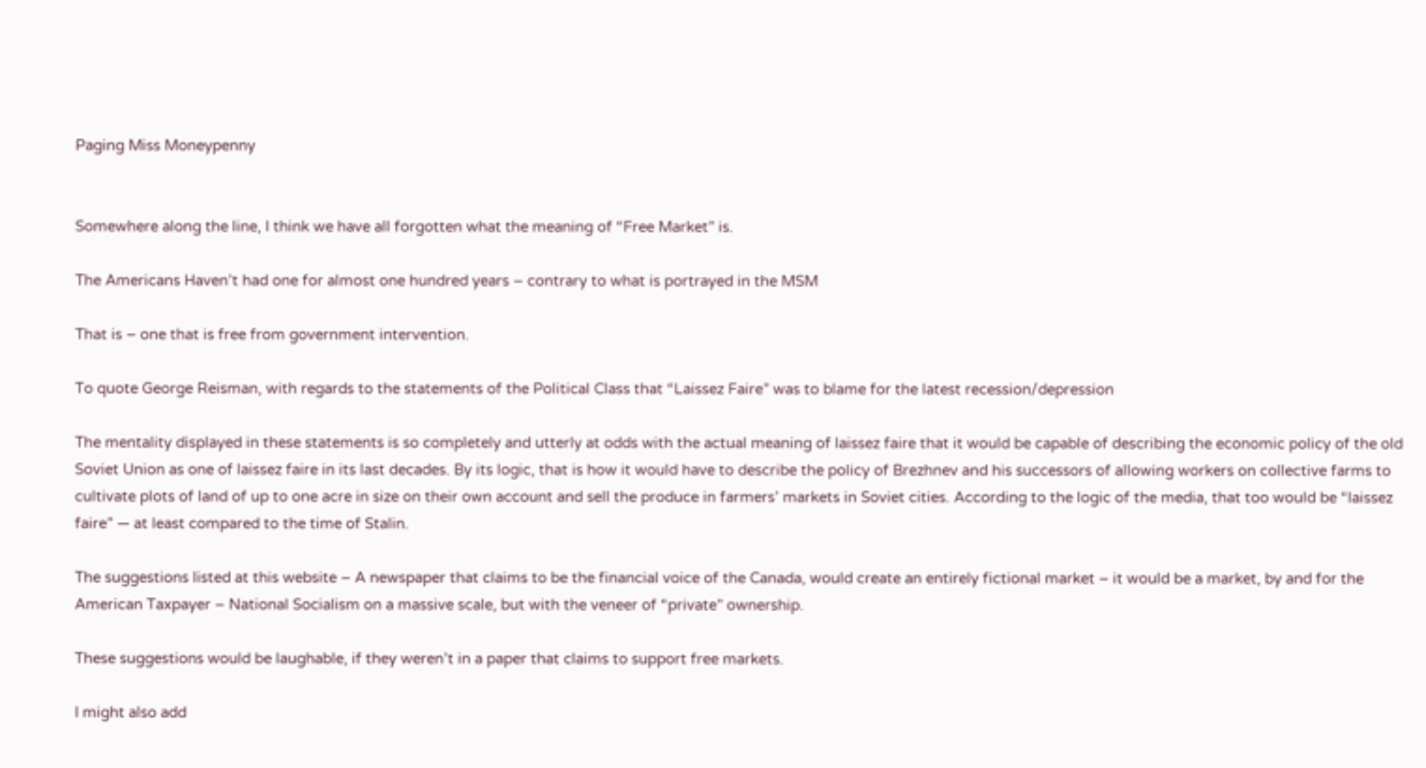Paging Miss Moneypenny


Somewhere along the line, I think we have all forgotten what the meaning of “Free Market” is.

The Americans Haven’t had one for almost one hundred years – contrary to what is portrayed in the MSM

That is – one that is free from government intervention.

To quote George Reisman, with regards to the statements of the Political Class that “Laissez Faire” was to blame for the latest recession/depression

The mentality displayed in these statements is so completely and utterly at odds with the actual meaning of laissez faire that it would be capable of describing the economic policy of the old Soviet Union as one of laissez faire in its last decades. By its logic, that is how it would have to describe the policy of Brezhnev and his successors of allowing workers on collective farms to cultivate plots of land of up to one acre in size on their own account and sell the produce in farmers’ markets in Soviet cities. According to the logic of the media, that too would be “laissez faire” — at least compared to the time of Stalin.

The suggestions listed at this website – A newspaper that claims to be the financial voice of the Canada, would create an entirely fictional market – it would be a market, by and for the American Taxpayer – National Socialism on a massive scale, but with the veneer of “private” ownership.

These suggestions would be laughable, if they weren’t in a paper that claims to support free markets.

I might also add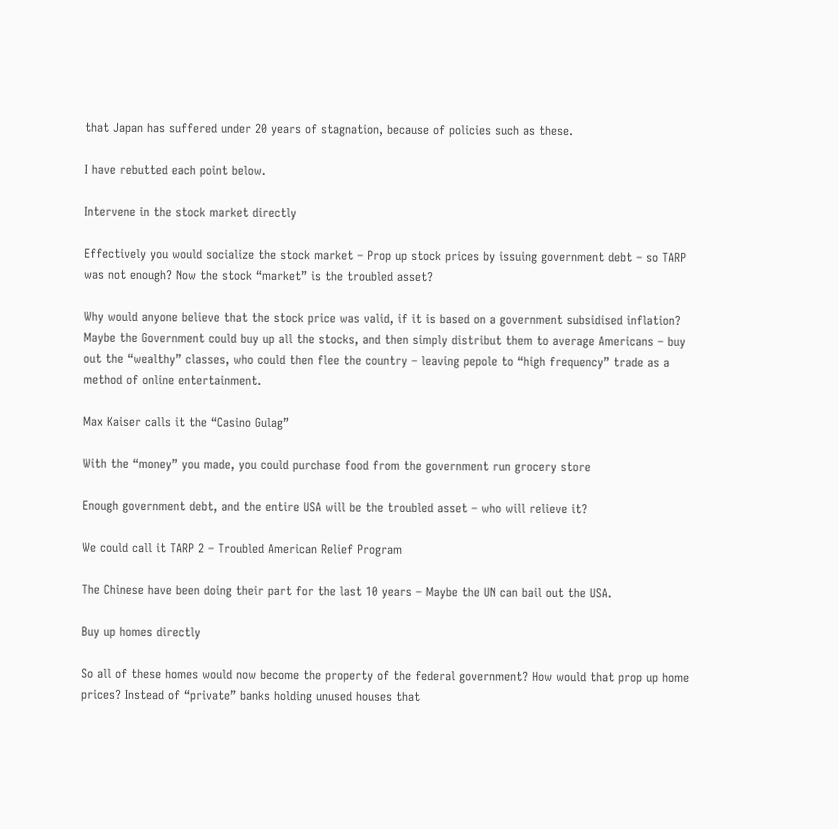that Japan has suffered under 20 years of stagnation, because of policies such as these.

I have rebutted each point below.

Intervene in the stock market directly

Effectively you would socialize the stock market – Prop up stock prices by issuing government debt – so TARP was not enough? Now the stock “market” is the troubled asset?

Why would anyone believe that the stock price was valid, if it is based on a government subsidised inflation? Maybe the Government could buy up all the stocks, and then simply distribut them to average Americans – buy out the “wealthy” classes, who could then flee the country – leaving pepole to “high frequency” trade as a method of online entertainment.

Max Kaiser calls it the “Casino Gulag”

With the “money” you made, you could purchase food from the government run grocery store

Enough government debt, and the entire USA will be the troubled asset – who will relieve it?

We could call it TARP 2 – Troubled American Relief Program

The Chinese have been doing their part for the last 10 years – Maybe the UN can bail out the USA.

Buy up homes directly

So all of these homes would now become the property of the federal government? How would that prop up home prices? Instead of “private” banks holding unused houses that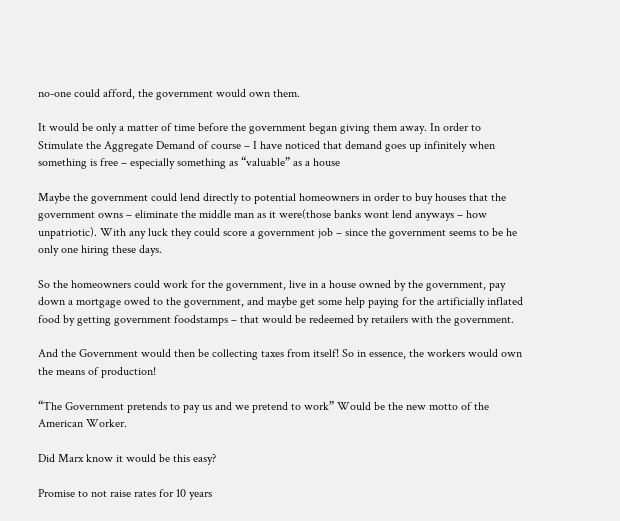no-one could afford, the government would own them.

It would be only a matter of time before the government began giving them away. In order to Stimulate the Aggregate Demand of course – I have noticed that demand goes up infinitely when something is free – especially something as “valuable” as a house

Maybe the government could lend directly to potential homeowners in order to buy houses that the government owns – eliminate the middle man as it were(those banks wont lend anyways – how unpatriotic). With any luck they could score a government job – since the government seems to be he only one hiring these days.

So the homeowners could work for the government, live in a house owned by the government, pay down a mortgage owed to the government, and maybe get some help paying for the artificially inflated food by getting government foodstamps – that would be redeemed by retailers with the government.

And the Government would then be collecting taxes from itself! So in essence, the workers would own the means of production!

“The Government pretends to pay us and we pretend to work” Would be the new motto of the American Worker.

Did Marx know it would be this easy?

Promise to not raise rates for 10 years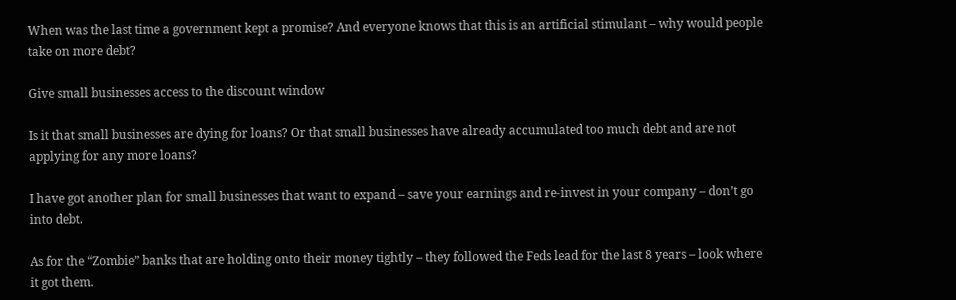When was the last time a government kept a promise? And everyone knows that this is an artificial stimulant – why would people take on more debt?

Give small businesses access to the discount window

Is it that small businesses are dying for loans? Or that small businesses have already accumulated too much debt and are not applying for any more loans?

I have got another plan for small businesses that want to expand – save your earnings and re-invest in your company – don’t go into debt.

As for the “Zombie” banks that are holding onto their money tightly – they followed the Feds lead for the last 8 years – look where it got them.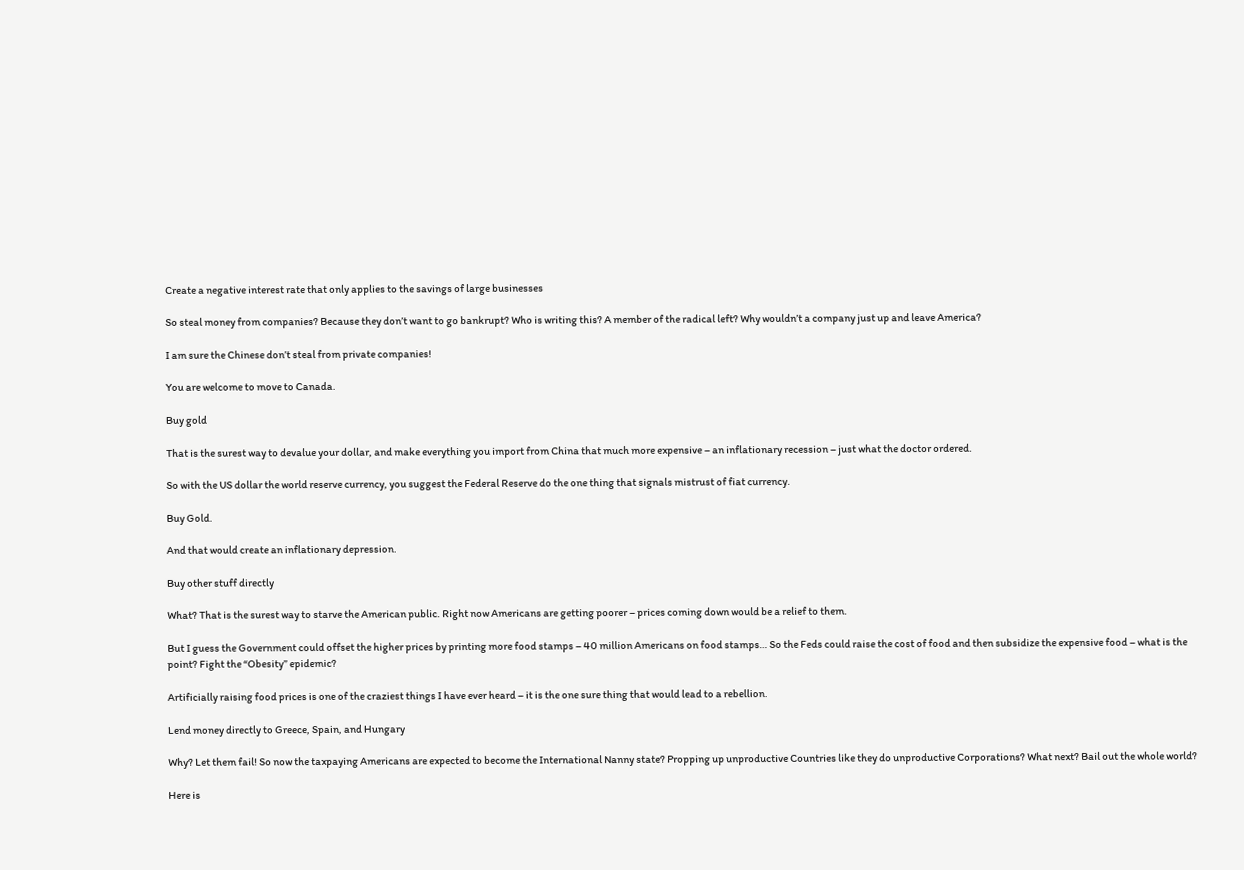Create a negative interest rate that only applies to the savings of large businesses

So steal money from companies? Because they don’t want to go bankrupt? Who is writing this? A member of the radical left? Why wouldn’t a company just up and leave America?

I am sure the Chinese don’t steal from private companies!

You are welcome to move to Canada.

Buy gold

That is the surest way to devalue your dollar, and make everything you import from China that much more expensive – an inflationary recession – just what the doctor ordered.

So with the US dollar the world reserve currency, you suggest the Federal Reserve do the one thing that signals mistrust of fiat currency.

Buy Gold.

And that would create an inflationary depression.

Buy other stuff directly

What? That is the surest way to starve the American public. Right now Americans are getting poorer – prices coming down would be a relief to them.

But I guess the Government could offset the higher prices by printing more food stamps – 40 million Americans on food stamps… So the Feds could raise the cost of food and then subsidize the expensive food – what is the point? Fight the “Obesity” epidemic?

Artificially raising food prices is one of the craziest things I have ever heard – it is the one sure thing that would lead to a rebellion.

Lend money directly to Greece, Spain, and Hungary

Why? Let them fail! So now the taxpaying Americans are expected to become the International Nanny state? Propping up unproductive Countries like they do unproductive Corporations? What next? Bail out the whole world?

Here is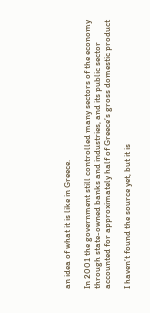an idea of what it is like in Greece.

In 2001 the government still controlled many sectors of the economy through state-owned banks and industries, and its public sector accounted for approximately half of Greece’s gross domestic product

I haven’t found the source yet, but it is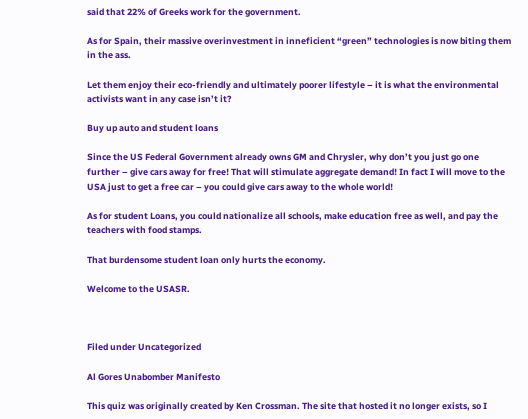said that 22% of Greeks work for the government.

As for Spain, their massive overinvestment in inneficient “green” technologies is now biting them in the ass.

Let them enjoy their eco-friendly and ultimately poorer lifestyle – it is what the environmental activists want in any case isn’t it?

Buy up auto and student loans

Since the US Federal Government already owns GM and Chrysler, why don’t you just go one further – give cars away for free! That will stimulate aggregate demand! In fact I will move to the USA just to get a free car – you could give cars away to the whole world!

As for student Loans, you could nationalize all schools, make education free as well, and pay the teachers with food stamps.

That burdensome student loan only hurts the economy.

Welcome to the USASR.



Filed under Uncategorized

Al Gores Unabomber Manifesto

This quiz was originally created by Ken Crossman. The site that hosted it no longer exists, so I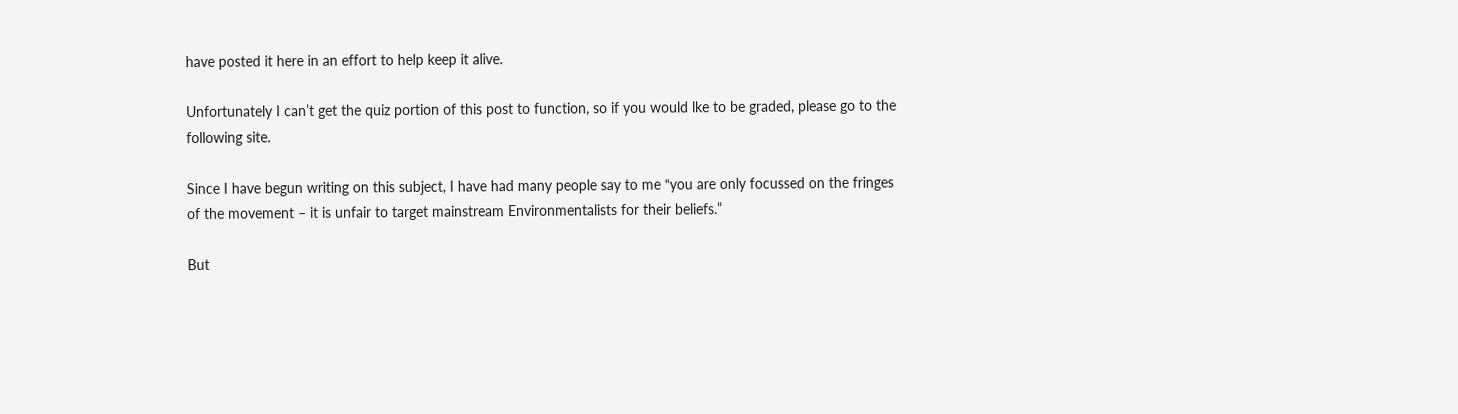have posted it here in an effort to help keep it alive.

Unfortunately I can’t get the quiz portion of this post to function, so if you would lke to be graded, please go to the following site.

Since I have begun writing on this subject, I have had many people say to me “you are only focussed on the fringes of the movement – it is unfair to target mainstream Environmentalists for their beliefs.”

But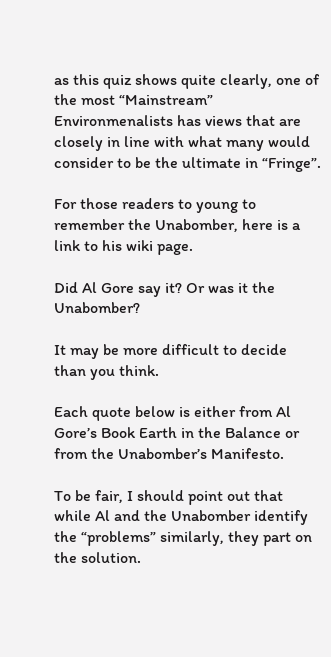as this quiz shows quite clearly, one of the most “Mainstream” Environmenalists has views that are closely in line with what many would consider to be the ultimate in “Fringe”.

For those readers to young to remember the Unabomber, here is a link to his wiki page.

Did Al Gore say it? Or was it the Unabomber?

It may be more difficult to decide than you think.

Each quote below is either from Al Gore’s Book Earth in the Balance or from the Unabomber’s Manifesto.

To be fair, I should point out that while Al and the Unabomber identify the “problems” similarly, they part on the solution.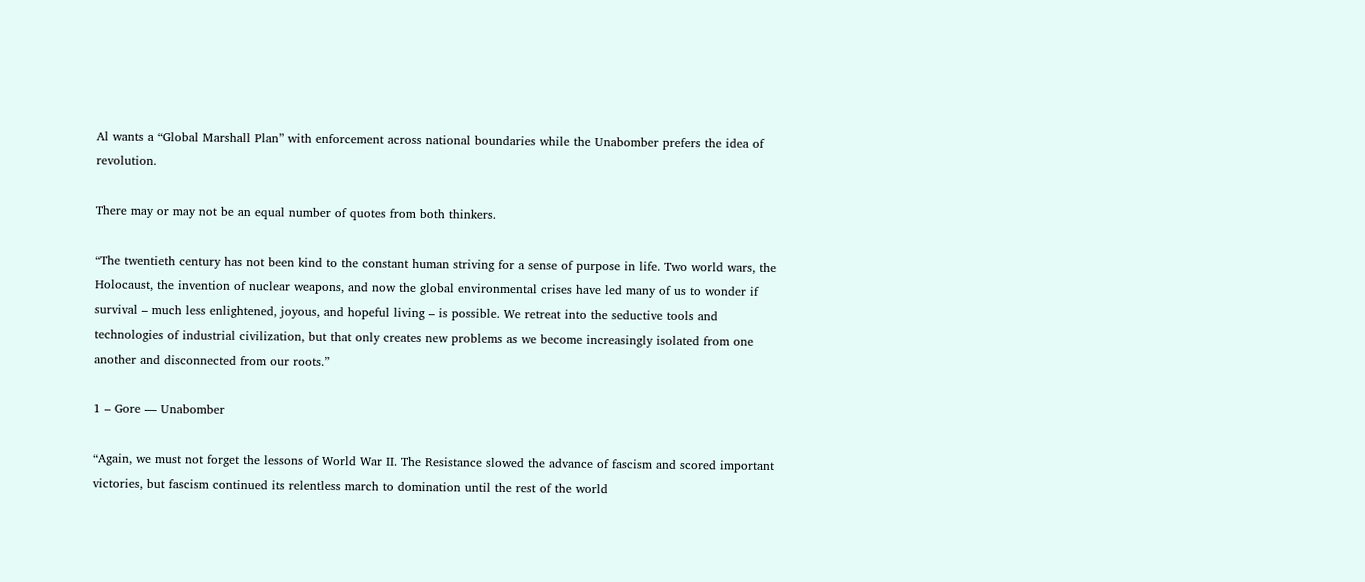Al wants a “Global Marshall Plan” with enforcement across national boundaries while the Unabomber prefers the idea of revolution.

There may or may not be an equal number of quotes from both thinkers.

“The twentieth century has not been kind to the constant human striving for a sense of purpose in life. Two world wars, the Holocaust, the invention of nuclear weapons, and now the global environmental crises have led many of us to wonder if survival – much less enlightened, joyous, and hopeful living – is possible. We retreat into the seductive tools and technologies of industrial civilization, but that only creates new problems as we become increasingly isolated from one another and disconnected from our roots.”

1 – Gore — Unabomber

“Again, we must not forget the lessons of World War II. The Resistance slowed the advance of fascism and scored important victories, but fascism continued its relentless march to domination until the rest of the world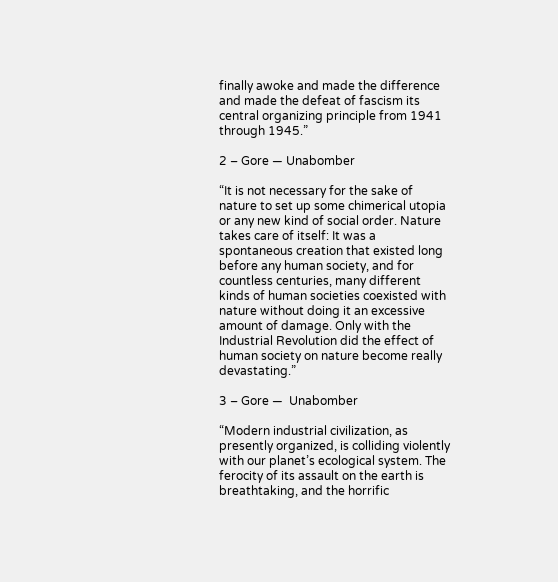finally awoke and made the difference and made the defeat of fascism its central organizing principle from 1941 through 1945.”

2 – Gore — Unabomber

“It is not necessary for the sake of nature to set up some chimerical utopia or any new kind of social order. Nature takes care of itself: It was a spontaneous creation that existed long before any human society, and for countless centuries, many different kinds of human societies coexisted with nature without doing it an excessive amount of damage. Only with the Industrial Revolution did the effect of human society on nature become really devastating.”

3 – Gore —  Unabomber

“Modern industrial civilization, as presently organized, is colliding violently with our planet’s ecological system. The ferocity of its assault on the earth is breathtaking, and the horrific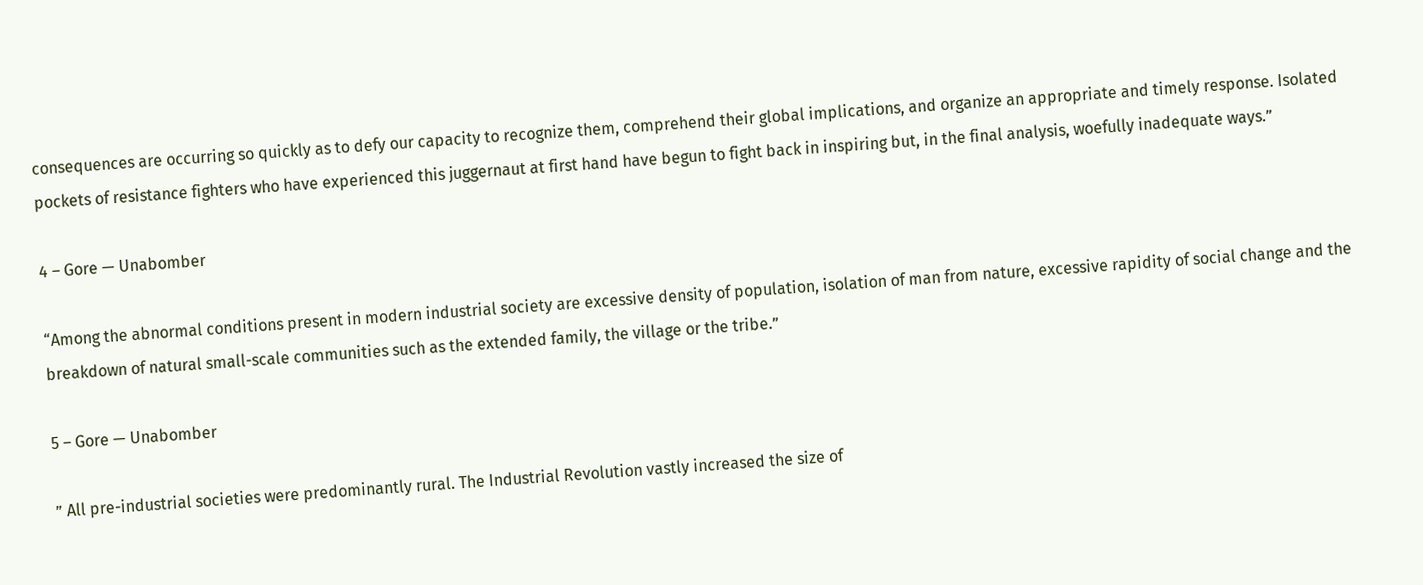consequences are occurring so quickly as to defy our capacity to recognize them, comprehend their global implications, and organize an appropriate and timely response. Isolated pockets of resistance fighters who have experienced this juggernaut at first hand have begun to fight back in inspiring but, in the final analysis, woefully inadequate ways.”

4 – Gore — Unabomber

“Among the abnormal conditions present in modern industrial society are excessive density of population, isolation of man from nature, excessive rapidity of social change and the breakdown of natural small-scale communities such as the extended family, the village or the tribe.”

5 – Gore — Unabomber

” All pre-industrial societies were predominantly rural. The Industrial Revolution vastly increased the size of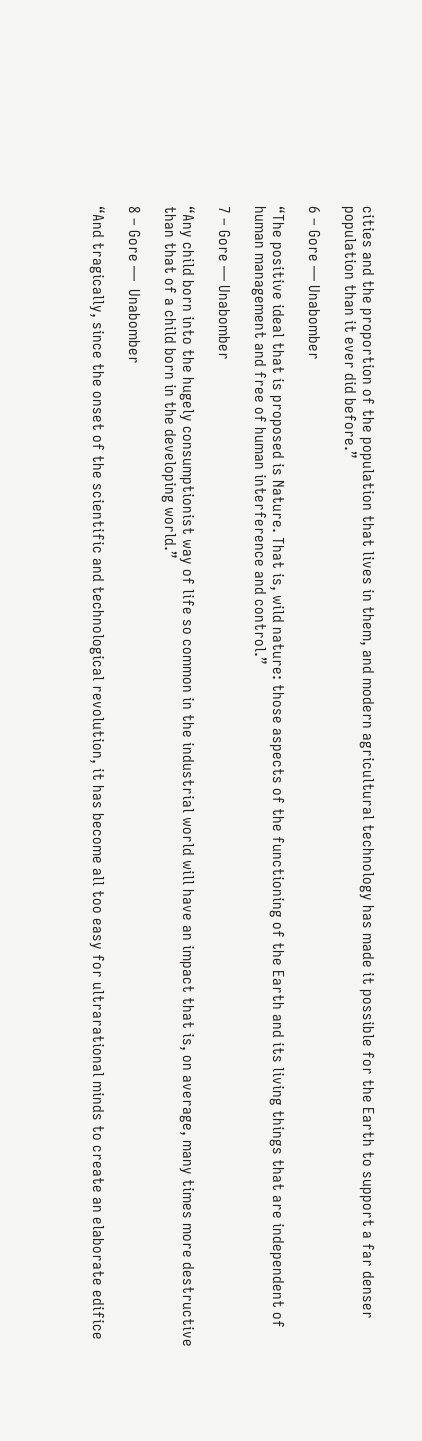cities and the proportion of the population that lives in them, and modern agricultural technology has made it possible for the Earth to support a far denser population than it ever did before.”

6 – Gore — Unabomber

“The positive ideal that is proposed is Nature. That is, wild nature: those aspects of the functioning of the Earth and its living things that are independent of human management and free of human interference and control.”

7 – Gore — Unabomber

“Any child born into the hugely consumptionist way of life so common in the industrial world will have an impact that is, on average, many times more destructive than that of a child born in the developing world.”

8 – Gore —  Unabomber

“And tragically, since the onset of the scientific and technological revolution, it has become all too easy for ultrarational minds to create an elaborate edifice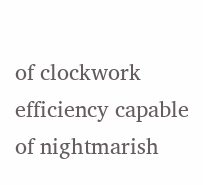of clockwork efficiency capable of nightmarish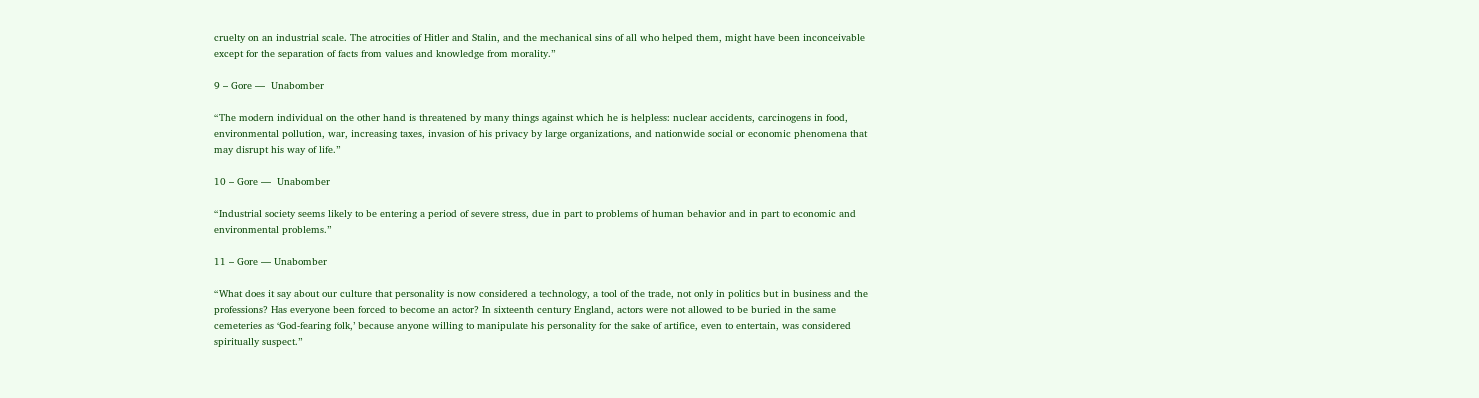cruelty on an industrial scale. The atrocities of Hitler and Stalin, and the mechanical sins of all who helped them, might have been inconceivable except for the separation of facts from values and knowledge from morality.”

9 – Gore —  Unabomber

“The modern individual on the other hand is threatened by many things against which he is helpless: nuclear accidents, carcinogens in food, environmental pollution, war, increasing taxes, invasion of his privacy by large organizations, and nationwide social or economic phenomena that may disrupt his way of life.”

10 – Gore —  Unabomber

“Industrial society seems likely to be entering a period of severe stress, due in part to problems of human behavior and in part to economic and environmental problems.”

11 – Gore — Unabomber

“What does it say about our culture that personality is now considered a technology, a tool of the trade, not only in politics but in business and the professions? Has everyone been forced to become an actor? In sixteenth century England, actors were not allowed to be buried in the same cemeteries as ‘God-fearing folk,’ because anyone willing to manipulate his personality for the sake of artifice, even to entertain, was considered spiritually suspect.”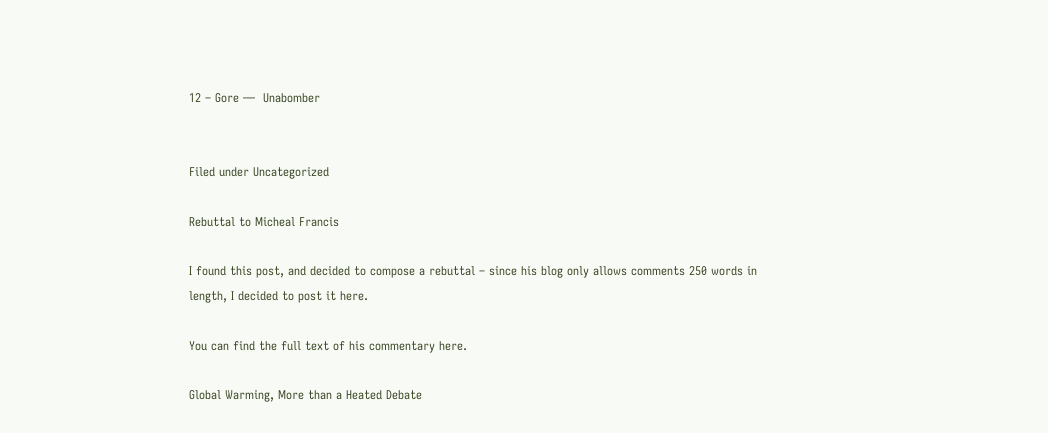12 – Gore —  Unabomber


Filed under Uncategorized

Rebuttal to Micheal Francis

I found this post, and decided to compose a rebuttal – since his blog only allows comments 250 words in length, I decided to post it here.

You can find the full text of his commentary here.

Global Warming, More than a Heated Debate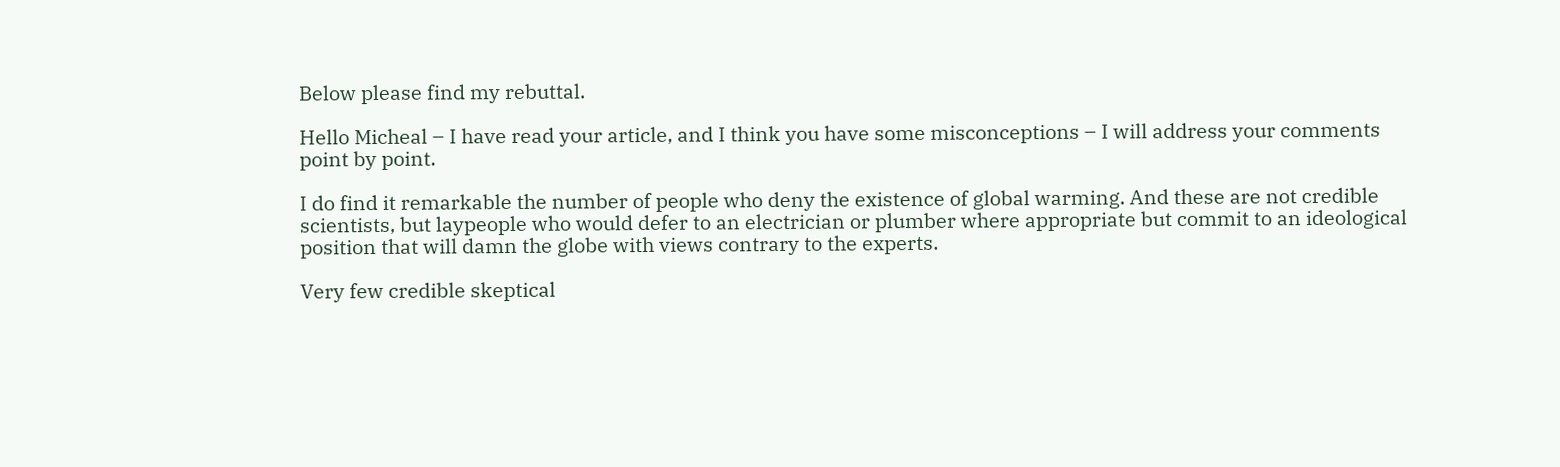Below please find my rebuttal.

Hello Micheal – I have read your article, and I think you have some misconceptions – I will address your comments point by point.

I do find it remarkable the number of people who deny the existence of global warming. And these are not credible scientists, but laypeople who would defer to an electrician or plumber where appropriate but commit to an ideological position that will damn the globe with views contrary to the experts.

Very few credible skeptical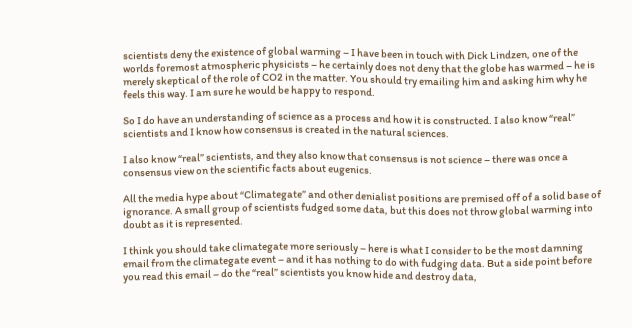scientists deny the existence of global warming – I have been in touch with Dick Lindzen, one of the worlds foremost atmospheric physicists – he certainly does not deny that the globe has warmed – he is merely skeptical of the role of CO2 in the matter. You should try emailing him and asking him why he feels this way. I am sure he would be happy to respond.

So I do have an understanding of science as a process and how it is constructed. I also know “real” scientists and I know how consensus is created in the natural sciences.

I also know “real” scientists, and they also know that consensus is not science – there was once a consensus view on the scientific facts about eugenics.

All the media hype about “Climategate” and other denialist positions are premised off of a solid base of ignorance. A small group of scientists fudged some data, but this does not throw global warming into doubt as it is represented.

I think you should take climategate more seriously – here is what I consider to be the most damning email from the climategate event – and it has nothing to do with fudging data. But a side point before you read this email – do the “real” scientists you know hide and destroy data,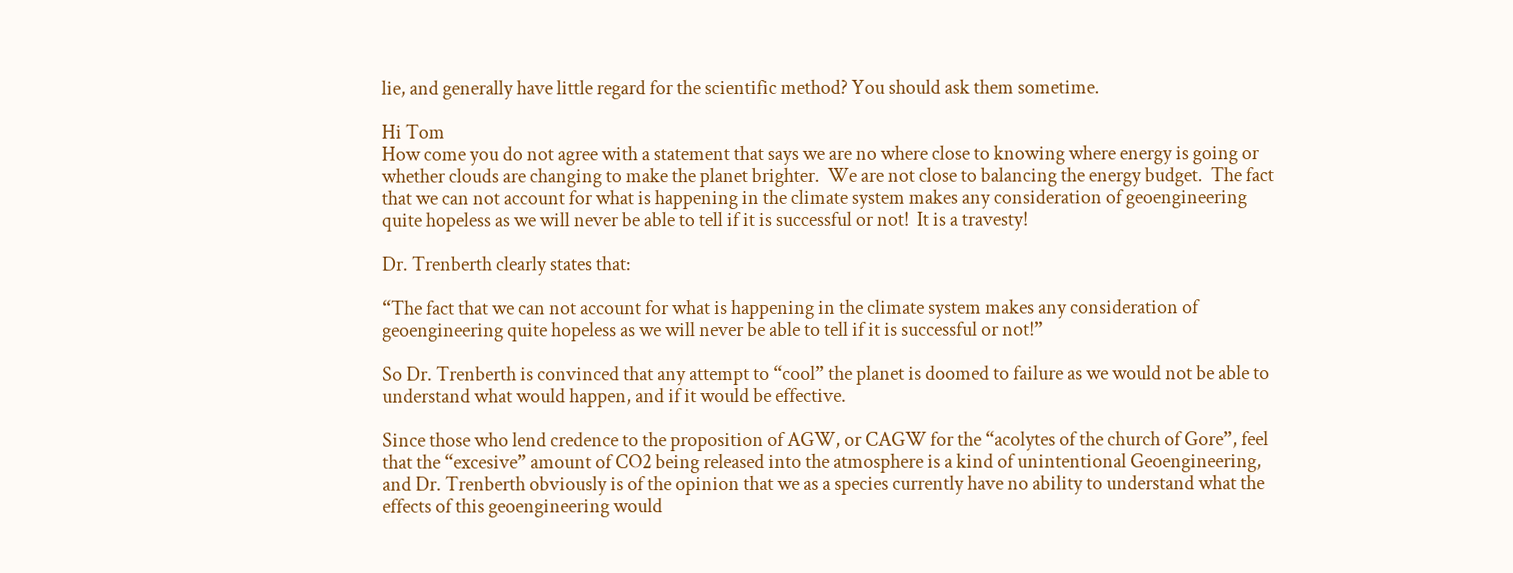lie, and generally have little regard for the scientific method? You should ask them sometime.

Hi Tom
How come you do not agree with a statement that says we are no where close to knowing where energy is going or whether clouds are changing to make the planet brighter.  We are not close to balancing the energy budget.  The fact that we can not account for what is happening in the climate system makes any consideration of geoengineering quite hopeless as we will never be able to tell if it is successful or not!  It is a travesty!

Dr. Trenberth clearly states that:

“The fact that we can not account for what is happening in the climate system makes any consideration of geoengineering quite hopeless as we will never be able to tell if it is successful or not!”

So Dr. Trenberth is convinced that any attempt to “cool” the planet is doomed to failure as we would not be able to understand what would happen, and if it would be effective.

Since those who lend credence to the proposition of AGW, or CAGW for the “acolytes of the church of Gore”, feel that the “excesive” amount of CO2 being released into the atmosphere is a kind of unintentional Geoengineering, and Dr. Trenberth obviously is of the opinion that we as a species currently have no ability to understand what the effects of this geoengineering would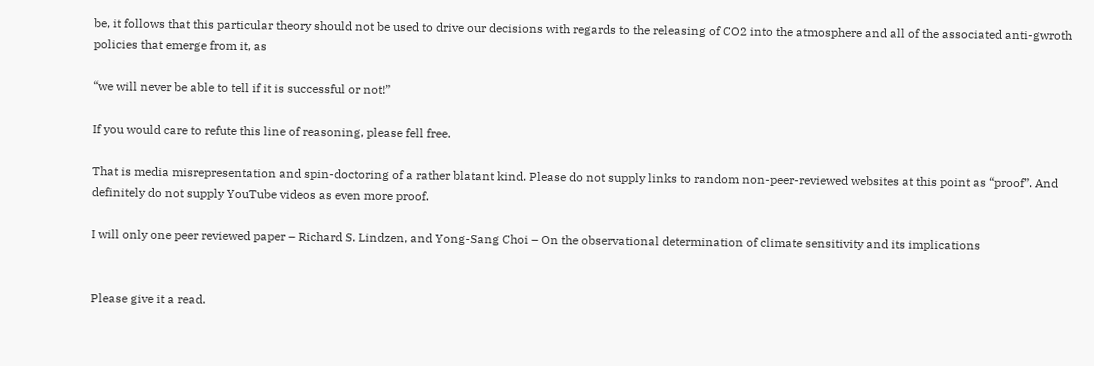be, it follows that this particular theory should not be used to drive our decisions with regards to the releasing of CO2 into the atmosphere and all of the associated anti-gwroth policies that emerge from it, as

“we will never be able to tell if it is successful or not!”

If you would care to refute this line of reasoning, please fell free.

That is media misrepresentation and spin-doctoring of a rather blatant kind. Please do not supply links to random non-peer-reviewed websites at this point as “proof”. And definitely do not supply YouTube videos as even more proof.

I will only one peer reviewed paper – Richard S. Lindzen, and Yong-Sang Choi – On the observational determination of climate sensitivity and its implications


Please give it a read.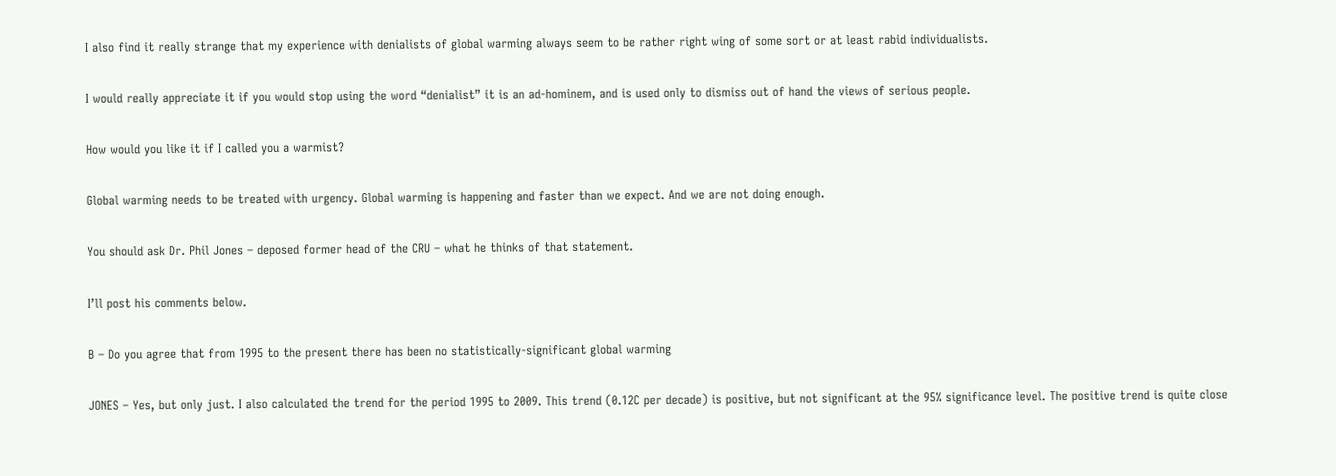I also find it really strange that my experience with denialists of global warming always seem to be rather right wing of some sort or at least rabid individualists.

I would really appreciate it if you would stop using the word “denialist” it is an ad-hominem, and is used only to dismiss out of hand the views of serious people.

How would you like it if I called you a warmist?

Global warming needs to be treated with urgency. Global warming is happening and faster than we expect. And we are not doing enough.

You should ask Dr. Phil Jones – deposed former head of the CRU – what he thinks of that statement.

I’ll post his comments below.

B – Do you agree that from 1995 to the present there has been no statistically-significant global warming

JONES – Yes, but only just. I also calculated the trend for the period 1995 to 2009. This trend (0.12C per decade) is positive, but not significant at the 95% significance level. The positive trend is quite close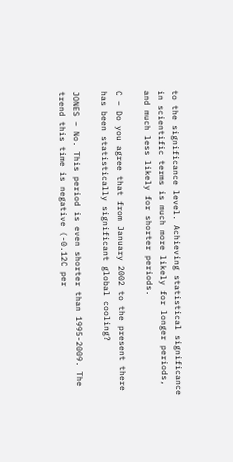to the significance level. Achieving statistical significance in scientific terms is much more likely for longer periods, and much less likely for shorter periods.

C – Do you agree that from January 2002 to the present there has been statistically significant global cooling?

JONES – No. This period is even shorter than 1995-2009. The trend this time is negative (-0.12C per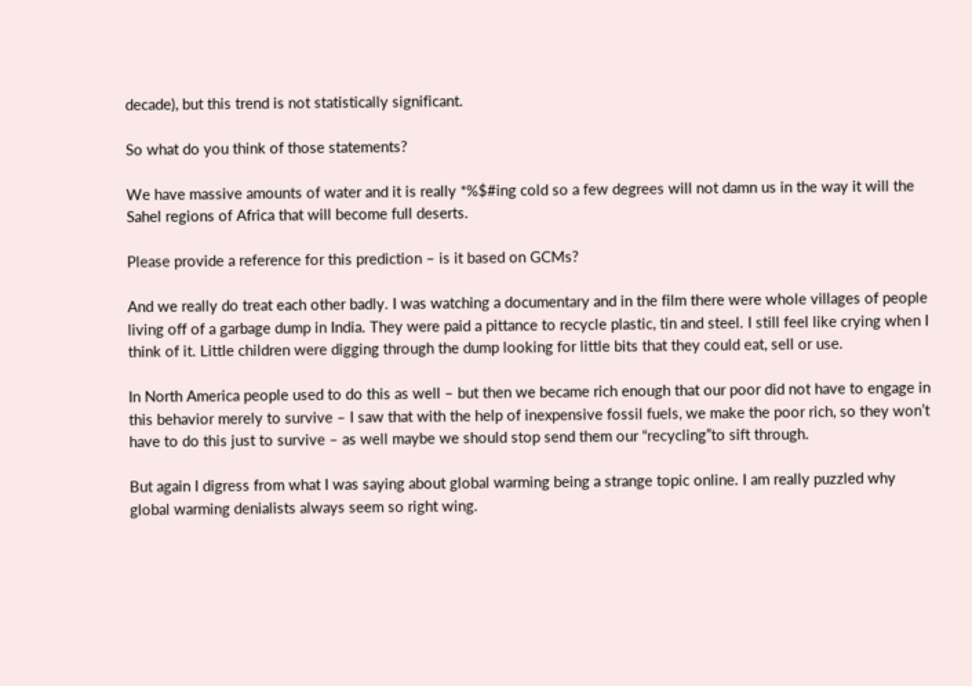decade), but this trend is not statistically significant.

So what do you think of those statements?

We have massive amounts of water and it is really *%$#ing cold so a few degrees will not damn us in the way it will the Sahel regions of Africa that will become full deserts.

Please provide a reference for this prediction – is it based on GCMs?

And we really do treat each other badly. I was watching a documentary and in the film there were whole villages of people living off of a garbage dump in India. They were paid a pittance to recycle plastic, tin and steel. I still feel like crying when I think of it. Little children were digging through the dump looking for little bits that they could eat, sell or use.

In North America people used to do this as well – but then we became rich enough that our poor did not have to engage in this behavior merely to survive – I saw that with the help of inexpensive fossil fuels, we make the poor rich, so they won’t have to do this just to survive – as well maybe we should stop send them our “recycling”to sift through.

But again I digress from what I was saying about global warming being a strange topic online. I am really puzzled why global warming denialists always seem so right wing.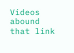Videos abound that link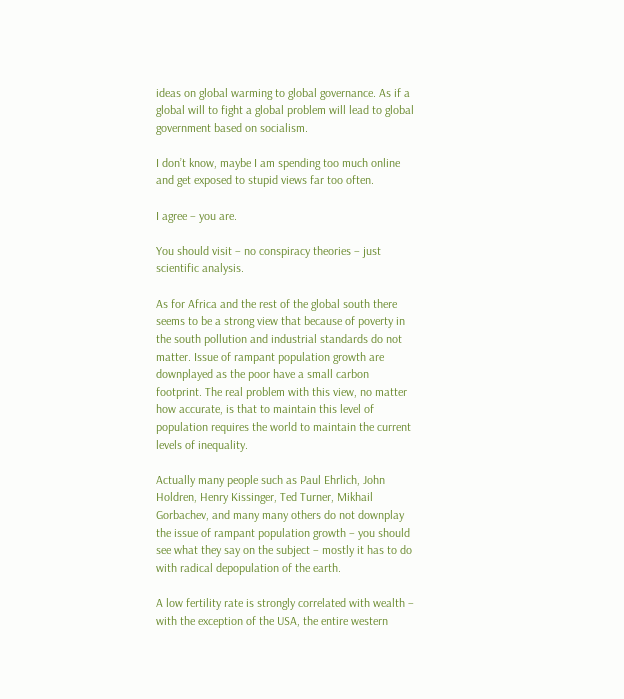ideas on global warming to global governance. As if a global will to fight a global problem will lead to global government based on socialism.

I don’t know, maybe I am spending too much online and get exposed to stupid views far too often.

I agree – you are.

You should visit – no conspiracy theories – just scientific analysis.

As for Africa and the rest of the global south there seems to be a strong view that because of poverty in the south pollution and industrial standards do not matter. Issue of rampant population growth are downplayed as the poor have a small carbon footprint. The real problem with this view, no matter how accurate, is that to maintain this level of population requires the world to maintain the current levels of inequality.

Actually many people such as Paul Ehrlich, John Holdren, Henry Kissinger, Ted Turner, Mikhail Gorbachev, and many many others do not downplay the issue of rampant population growth – you should see what they say on the subject – mostly it has to do with radical depopulation of the earth.

A low fertility rate is strongly correlated with wealth – with the exception of the USA, the entire western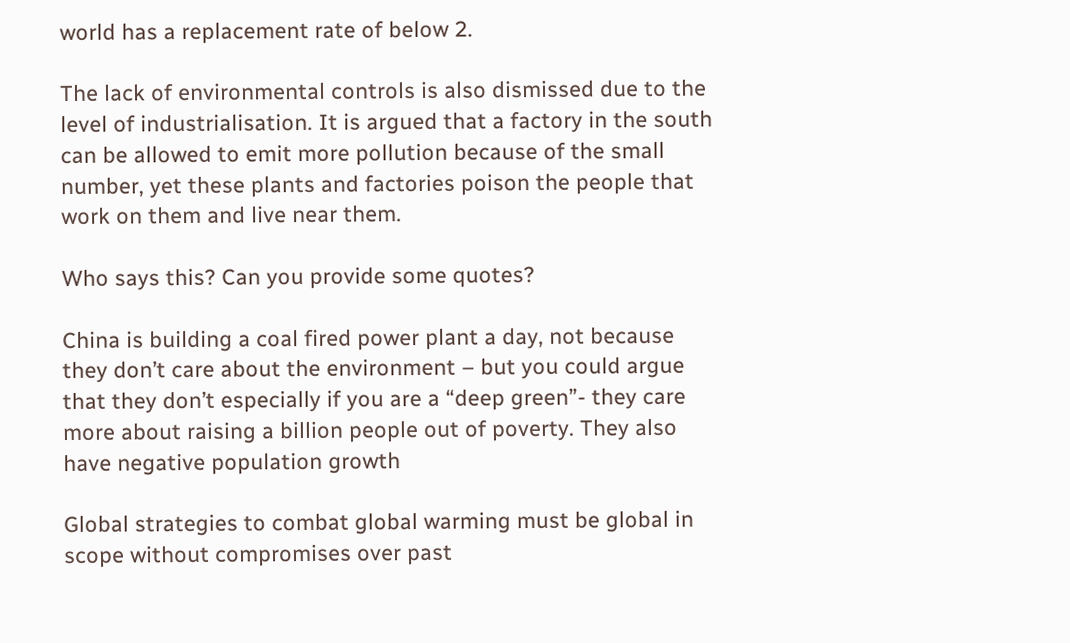world has a replacement rate of below 2.

The lack of environmental controls is also dismissed due to the level of industrialisation. It is argued that a factory in the south can be allowed to emit more pollution because of the small number, yet these plants and factories poison the people that work on them and live near them.

Who says this? Can you provide some quotes?

China is building a coal fired power plant a day, not because they don’t care about the environment – but you could argue that they don’t especially if you are a “deep green”- they care more about raising a billion people out of poverty. They also have negative population growth

Global strategies to combat global warming must be global in scope without compromises over past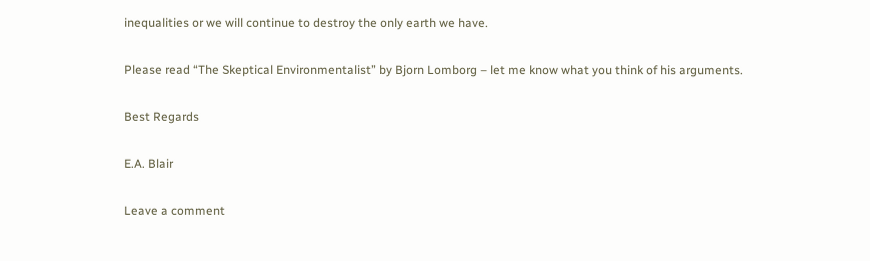inequalities or we will continue to destroy the only earth we have.

Please read “The Skeptical Environmentalist” by Bjorn Lomborg – let me know what you think of his arguments.

Best Regards

E.A. Blair

Leave a comment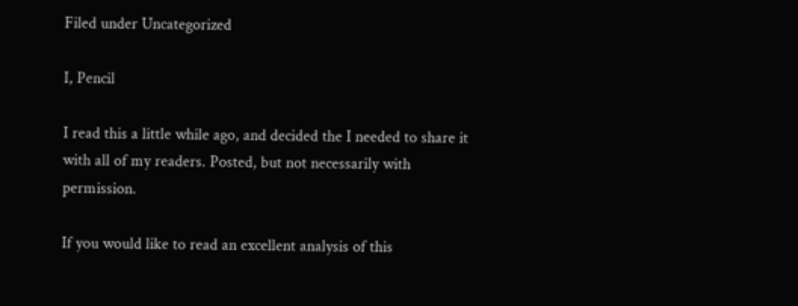Filed under Uncategorized

I, Pencil

I read this a little while ago, and decided the I needed to share it with all of my readers. Posted, but not necessarily with permission.

If you would like to read an excellent analysis of this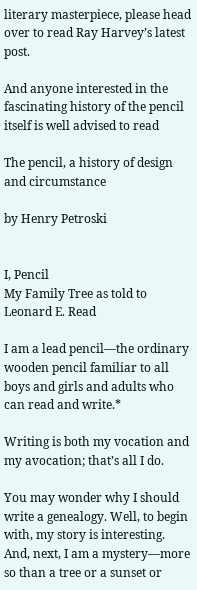literary masterpiece, please head over to read Ray Harvey’s latest post.

And anyone interested in the fascinating history of the pencil itself is well advised to read

The pencil, a history of design and circumstance

by Henry Petroski


I, Pencil
My Family Tree as told to Leonard E. Read

I am a lead pencil—the ordinary wooden pencil familiar to all boys and girls and adults who can read and write.*

Writing is both my vocation and my avocation; that’s all I do.

You may wonder why I should write a genealogy. Well, to begin with, my story is interesting. And, next, I am a mystery—more so than a tree or a sunset or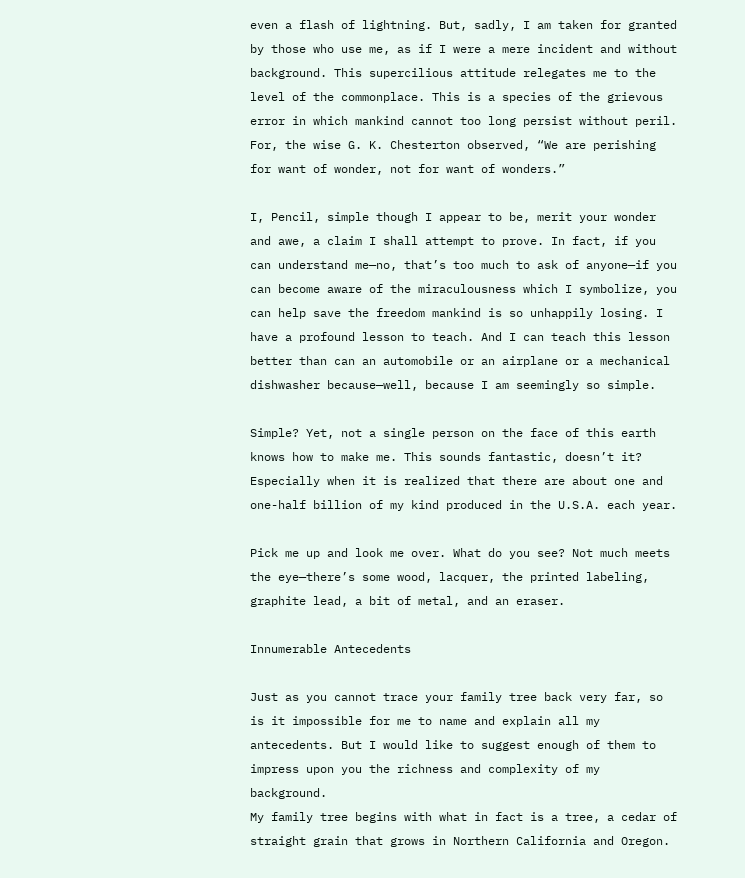even a flash of lightning. But, sadly, I am taken for granted by those who use me, as if I were a mere incident and without background. This supercilious attitude relegates me to the level of the commonplace. This is a species of the grievous error in which mankind cannot too long persist without peril. For, the wise G. K. Chesterton observed, “We are perishing for want of wonder, not for want of wonders.”

I, Pencil, simple though I appear to be, merit your wonder and awe, a claim I shall attempt to prove. In fact, if you can understand me—no, that’s too much to ask of anyone—if you can become aware of the miraculousness which I symbolize, you can help save the freedom mankind is so unhappily losing. I have a profound lesson to teach. And I can teach this lesson better than can an automobile or an airplane or a mechanical dishwasher because—well, because I am seemingly so simple.

Simple? Yet, not a single person on the face of this earth knows how to make me. This sounds fantastic, doesn’t it? Especially when it is realized that there are about one and one-half billion of my kind produced in the U.S.A. each year.

Pick me up and look me over. What do you see? Not much meets the eye—there’s some wood, lacquer, the printed labeling, graphite lead, a bit of metal, and an eraser.

Innumerable Antecedents

Just as you cannot trace your family tree back very far, so is it impossible for me to name and explain all my antecedents. But I would like to suggest enough of them to impress upon you the richness and complexity of my background.
My family tree begins with what in fact is a tree, a cedar of straight grain that grows in Northern California and Oregon.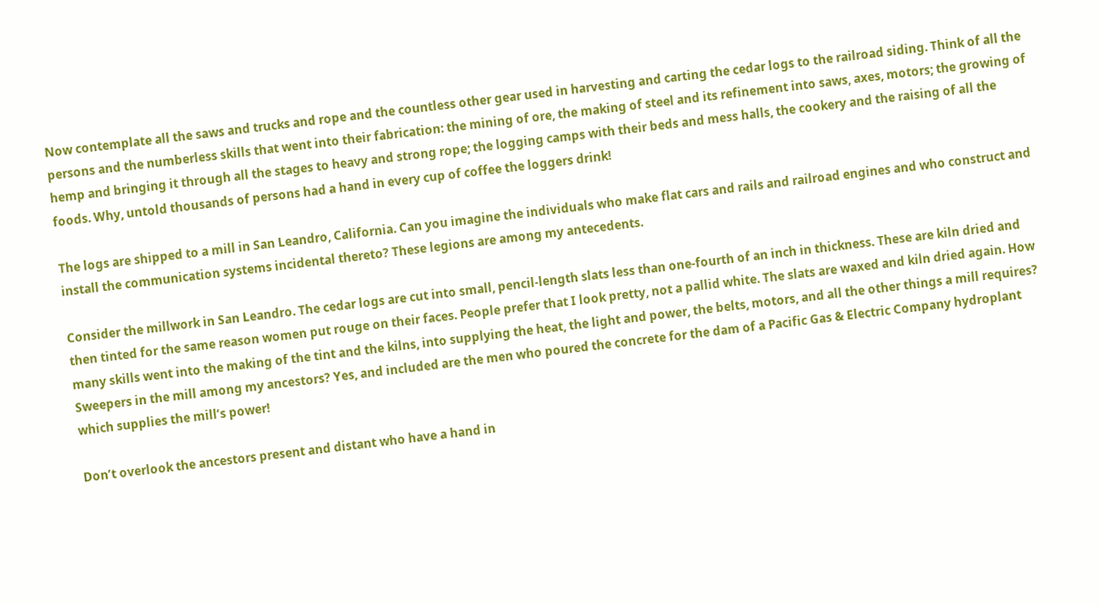Now contemplate all the saws and trucks and rope and the countless other gear used in harvesting and carting the cedar logs to the railroad siding. Think of all the persons and the numberless skills that went into their fabrication: the mining of ore, the making of steel and its refinement into saws, axes, motors; the growing of hemp and bringing it through all the stages to heavy and strong rope; the logging camps with their beds and mess halls, the cookery and the raising of all the foods. Why, untold thousands of persons had a hand in every cup of coffee the loggers drink!

The logs are shipped to a mill in San Leandro, California. Can you imagine the individuals who make flat cars and rails and railroad engines and who construct and install the communication systems incidental thereto? These legions are among my antecedents.

Consider the millwork in San Leandro. The cedar logs are cut into small, pencil-length slats less than one-fourth of an inch in thickness. These are kiln dried and then tinted for the same reason women put rouge on their faces. People prefer that I look pretty, not a pallid white. The slats are waxed and kiln dried again. How many skills went into the making of the tint and the kilns, into supplying the heat, the light and power, the belts, motors, and all the other things a mill requires? Sweepers in the mill among my ancestors? Yes, and included are the men who poured the concrete for the dam of a Pacific Gas & Electric Company hydroplant which supplies the mill’s power!

Don’t overlook the ancestors present and distant who have a hand in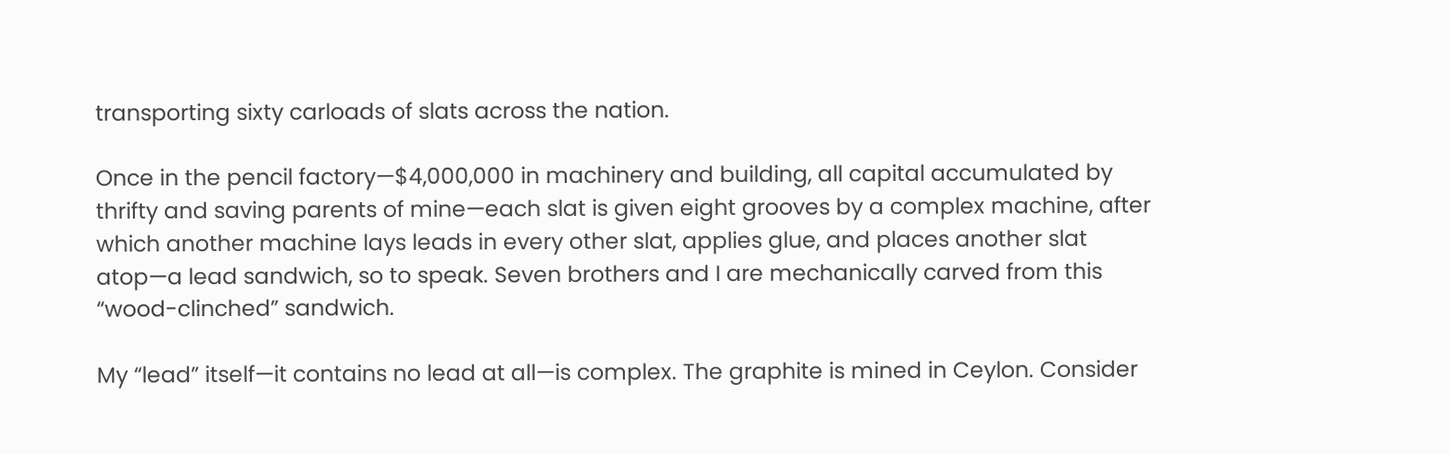transporting sixty carloads of slats across the nation.

Once in the pencil factory—$4,000,000 in machinery and building, all capital accumulated by thrifty and saving parents of mine—each slat is given eight grooves by a complex machine, after which another machine lays leads in every other slat, applies glue, and places another slat atop—a lead sandwich, so to speak. Seven brothers and I are mechanically carved from this “wood-clinched” sandwich.

My “lead” itself—it contains no lead at all—is complex. The graphite is mined in Ceylon. Consider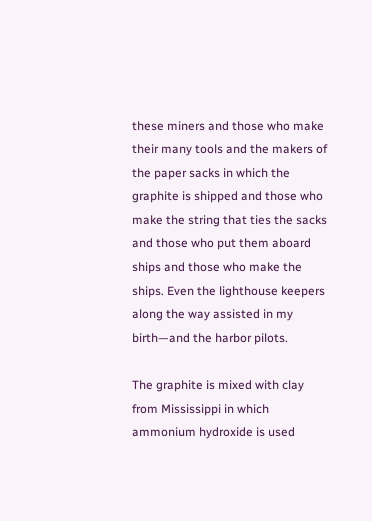these miners and those who make their many tools and the makers of the paper sacks in which the graphite is shipped and those who make the string that ties the sacks and those who put them aboard ships and those who make the ships. Even the lighthouse keepers along the way assisted in my birth—and the harbor pilots.

The graphite is mixed with clay from Mississippi in which ammonium hydroxide is used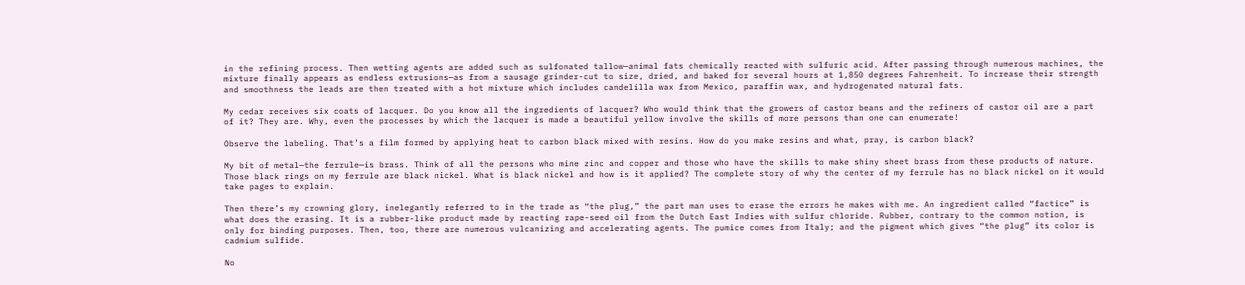in the refining process. Then wetting agents are added such as sulfonated tallow—animal fats chemically reacted with sulfuric acid. After passing through numerous machines, the mixture finally appears as endless extrusions—as from a sausage grinder-cut to size, dried, and baked for several hours at 1,850 degrees Fahrenheit. To increase their strength and smoothness the leads are then treated with a hot mixture which includes candelilla wax from Mexico, paraffin wax, and hydrogenated natural fats.

My cedar receives six coats of lacquer. Do you know all the ingredients of lacquer? Who would think that the growers of castor beans and the refiners of castor oil are a part of it? They are. Why, even the processes by which the lacquer is made a beautiful yellow involve the skills of more persons than one can enumerate!

Observe the labeling. That’s a film formed by applying heat to carbon black mixed with resins. How do you make resins and what, pray, is carbon black?

My bit of metal—the ferrule—is brass. Think of all the persons who mine zinc and copper and those who have the skills to make shiny sheet brass from these products of nature. Those black rings on my ferrule are black nickel. What is black nickel and how is it applied? The complete story of why the center of my ferrule has no black nickel on it would take pages to explain.

Then there’s my crowning glory, inelegantly referred to in the trade as “the plug,” the part man uses to erase the errors he makes with me. An ingredient called “factice” is what does the erasing. It is a rubber-like product made by reacting rape-seed oil from the Dutch East Indies with sulfur chloride. Rubber, contrary to the common notion, is only for binding purposes. Then, too, there are numerous vulcanizing and accelerating agents. The pumice comes from Italy; and the pigment which gives “the plug” its color is cadmium sulfide.

No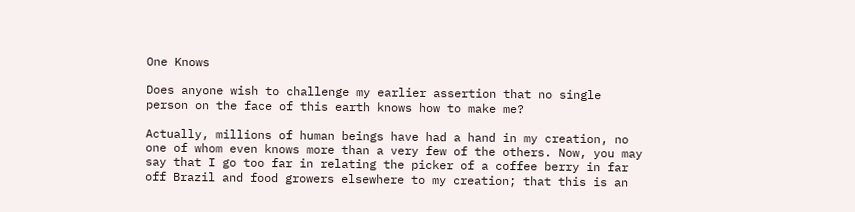One Knows

Does anyone wish to challenge my earlier assertion that no single person on the face of this earth knows how to make me?

Actually, millions of human beings have had a hand in my creation, no one of whom even knows more than a very few of the others. Now, you may say that I go too far in relating the picker of a coffee berry in far off Brazil and food growers elsewhere to my creation; that this is an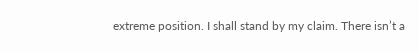extreme position. I shall stand by my claim. There isn’t a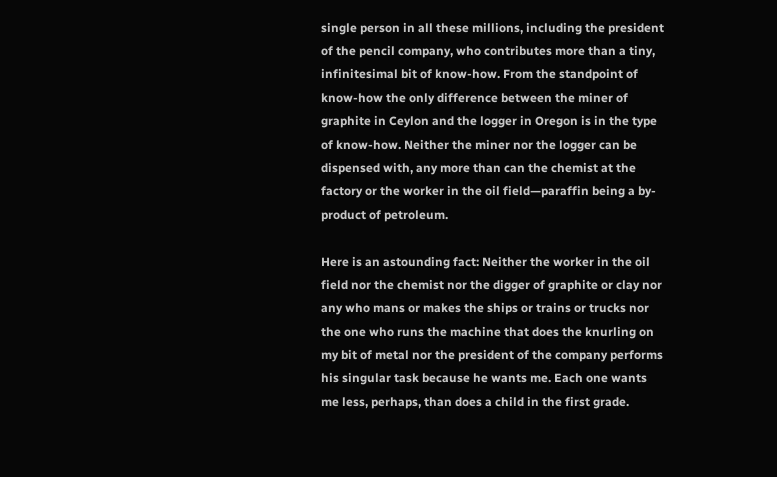single person in all these millions, including the president of the pencil company, who contributes more than a tiny, infinitesimal bit of know-how. From the standpoint of know-how the only difference between the miner of graphite in Ceylon and the logger in Oregon is in the type of know-how. Neither the miner nor the logger can be dispensed with, any more than can the chemist at the factory or the worker in the oil field—paraffin being a by-product of petroleum.

Here is an astounding fact: Neither the worker in the oil field nor the chemist nor the digger of graphite or clay nor any who mans or makes the ships or trains or trucks nor the one who runs the machine that does the knurling on my bit of metal nor the president of the company performs his singular task because he wants me. Each one wants me less, perhaps, than does a child in the first grade.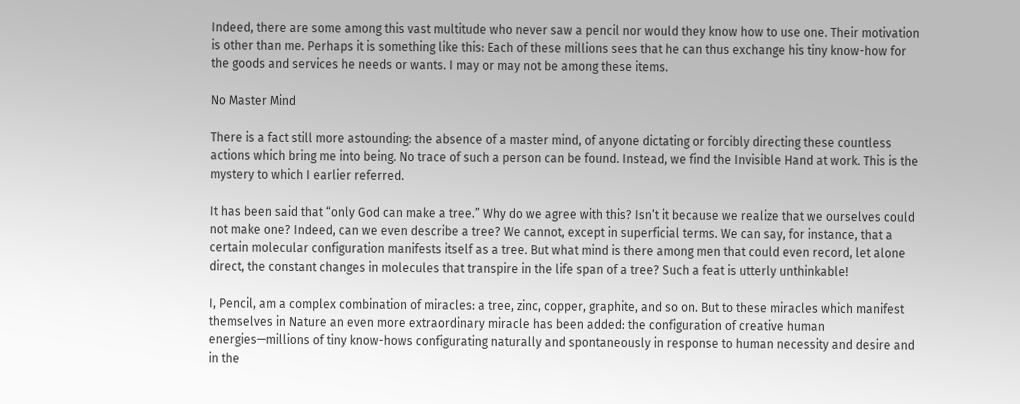Indeed, there are some among this vast multitude who never saw a pencil nor would they know how to use one. Their motivation is other than me. Perhaps it is something like this: Each of these millions sees that he can thus exchange his tiny know-how for the goods and services he needs or wants. I may or may not be among these items.

No Master Mind

There is a fact still more astounding: the absence of a master mind, of anyone dictating or forcibly directing these countless actions which bring me into being. No trace of such a person can be found. Instead, we find the Invisible Hand at work. This is the mystery to which I earlier referred.

It has been said that “only God can make a tree.” Why do we agree with this? Isn’t it because we realize that we ourselves could not make one? Indeed, can we even describe a tree? We cannot, except in superficial terms. We can say, for instance, that a certain molecular configuration manifests itself as a tree. But what mind is there among men that could even record, let alone direct, the constant changes in molecules that transpire in the life span of a tree? Such a feat is utterly unthinkable!

I, Pencil, am a complex combination of miracles: a tree, zinc, copper, graphite, and so on. But to these miracles which manifest themselves in Nature an even more extraordinary miracle has been added: the configuration of creative human energies—millions of tiny know-hows configurating naturally and spontaneously in response to human necessity and desire and in the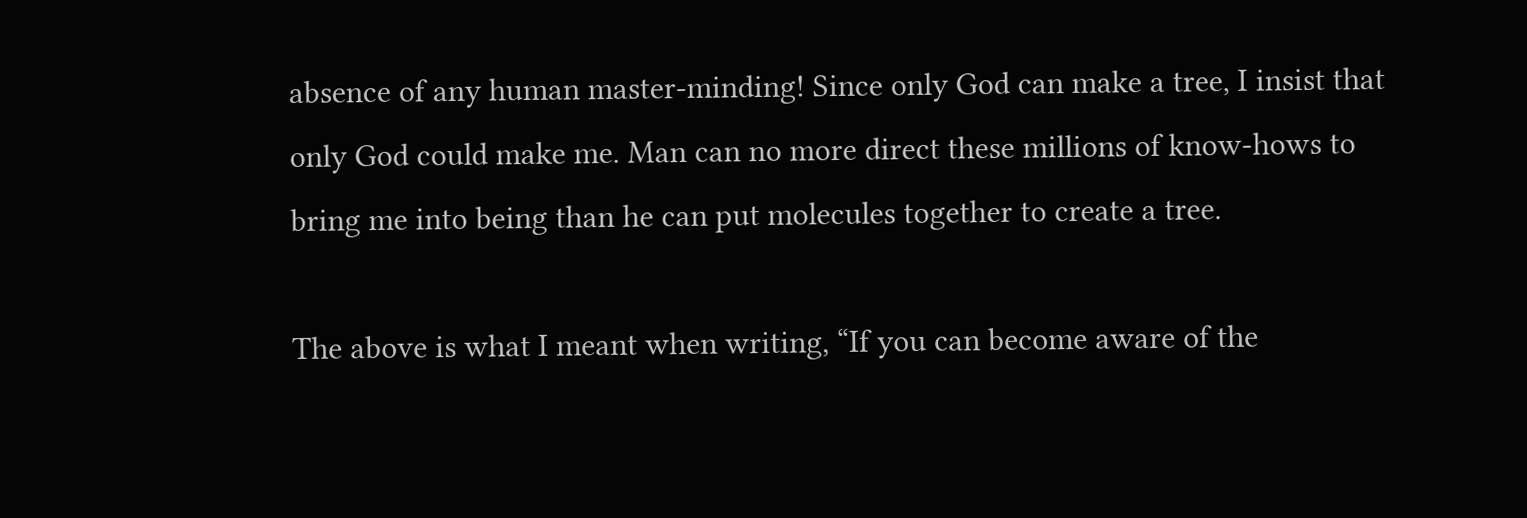absence of any human master-minding! Since only God can make a tree, I insist that only God could make me. Man can no more direct these millions of know-hows to bring me into being than he can put molecules together to create a tree.

The above is what I meant when writing, “If you can become aware of the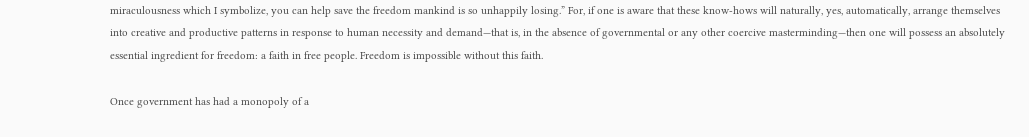miraculousness which I symbolize, you can help save the freedom mankind is so unhappily losing.” For, if one is aware that these know-hows will naturally, yes, automatically, arrange themselves into creative and productive patterns in response to human necessity and demand—that is, in the absence of governmental or any other coercive masterminding—then one will possess an absolutely essential ingredient for freedom: a faith in free people. Freedom is impossible without this faith.

Once government has had a monopoly of a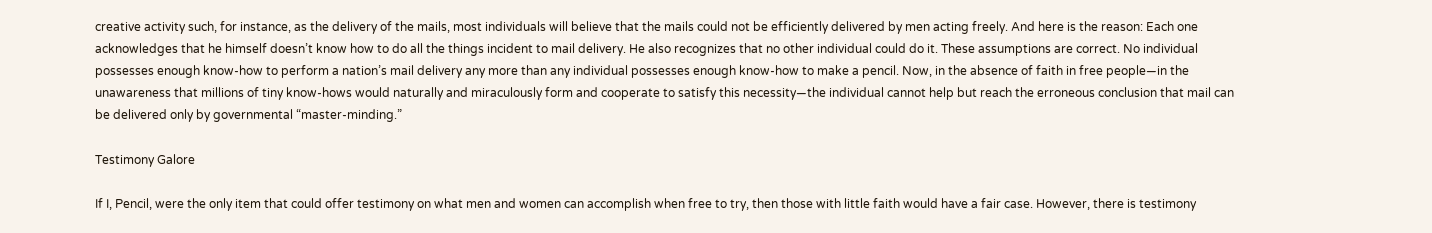creative activity such, for instance, as the delivery of the mails, most individuals will believe that the mails could not be efficiently delivered by men acting freely. And here is the reason: Each one acknowledges that he himself doesn’t know how to do all the things incident to mail delivery. He also recognizes that no other individual could do it. These assumptions are correct. No individual possesses enough know-how to perform a nation’s mail delivery any more than any individual possesses enough know-how to make a pencil. Now, in the absence of faith in free people—in the unawareness that millions of tiny know-hows would naturally and miraculously form and cooperate to satisfy this necessity—the individual cannot help but reach the erroneous conclusion that mail can be delivered only by governmental “master-minding.”

Testimony Galore

If I, Pencil, were the only item that could offer testimony on what men and women can accomplish when free to try, then those with little faith would have a fair case. However, there is testimony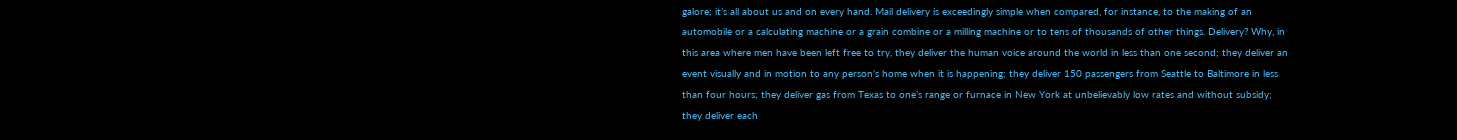galore; it’s all about us and on every hand. Mail delivery is exceedingly simple when compared, for instance, to the making of an automobile or a calculating machine or a grain combine or a milling machine or to tens of thousands of other things. Delivery? Why, in this area where men have been left free to try, they deliver the human voice around the world in less than one second; they deliver an event visually and in motion to any person’s home when it is happening; they deliver 150 passengers from Seattle to Baltimore in less than four hours; they deliver gas from Texas to one’s range or furnace in New York at unbelievably low rates and without subsidy; they deliver each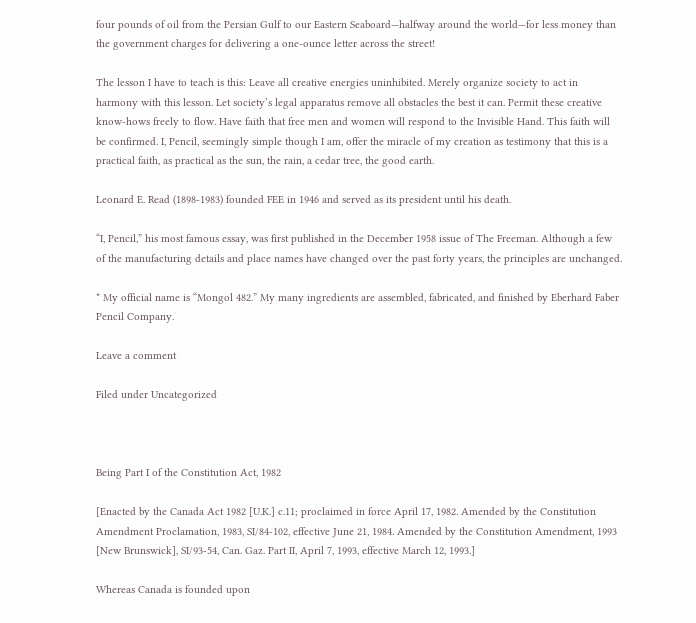four pounds of oil from the Persian Gulf to our Eastern Seaboard—halfway around the world—for less money than the government charges for delivering a one-ounce letter across the street!

The lesson I have to teach is this: Leave all creative energies uninhibited. Merely organize society to act in harmony with this lesson. Let society’s legal apparatus remove all obstacles the best it can. Permit these creative know-hows freely to flow. Have faith that free men and women will respond to the Invisible Hand. This faith will be confirmed. I, Pencil, seemingly simple though I am, offer the miracle of my creation as testimony that this is a practical faith, as practical as the sun, the rain, a cedar tree, the good earth.

Leonard E. Read (1898-1983) founded FEE in 1946 and served as its president until his death.

“I, Pencil,” his most famous essay, was first published in the December 1958 issue of The Freeman. Although a few of the manufacturing details and place names have changed over the past forty years, the principles are unchanged.

* My official name is “Mongol 482.” My many ingredients are assembled, fabricated, and finished by Eberhard Faber Pencil Company.

Leave a comment

Filed under Uncategorized



Being Part I of the Constitution Act, 1982

[Enacted by the Canada Act 1982 [U.K.] c.11; proclaimed in force April 17, 1982. Amended by the Constitution Amendment Proclamation, 1983, SI/84-102, effective June 21, 1984. Amended by the Constitution Amendment, 1993 [New Brunswick], SI/93-54, Can. Gaz. Part II, April 7, 1993, effective March 12, 1993.]

Whereas Canada is founded upon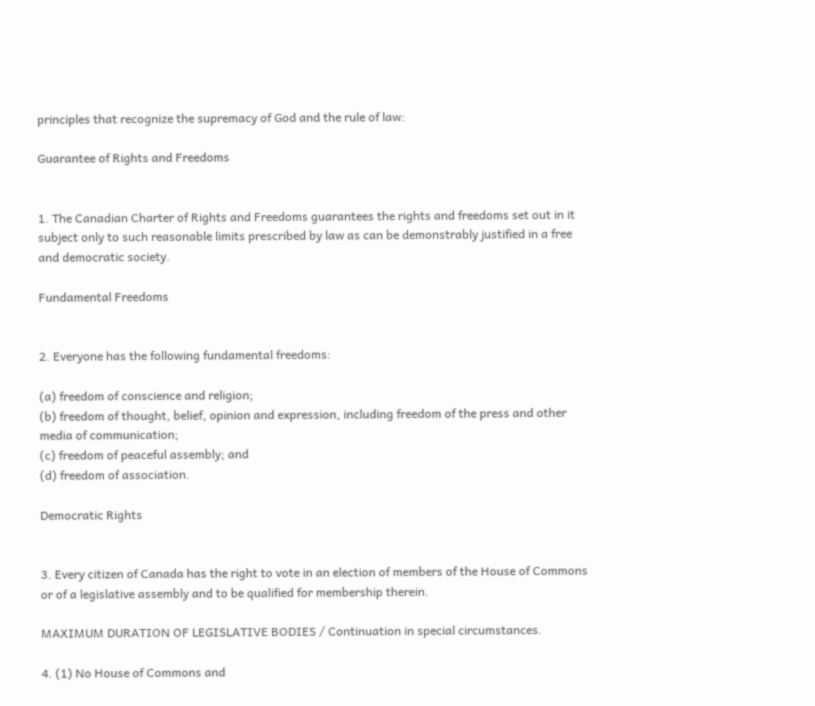principles that recognize the supremacy of God and the rule of law:

Guarantee of Rights and Freedoms


1. The Canadian Charter of Rights and Freedoms guarantees the rights and freedoms set out in it subject only to such reasonable limits prescribed by law as can be demonstrably justified in a free and democratic society.

Fundamental Freedoms


2. Everyone has the following fundamental freedoms:

(a) freedom of conscience and religion;
(b) freedom of thought, belief, opinion and expression, including freedom of the press and other media of communication;
(c) freedom of peaceful assembly; and
(d) freedom of association.

Democratic Rights


3. Every citizen of Canada has the right to vote in an election of members of the House of Commons or of a legislative assembly and to be qualified for membership therein.

MAXIMUM DURATION OF LEGISLATIVE BODIES / Continuation in special circumstances.

4. (1) No House of Commons and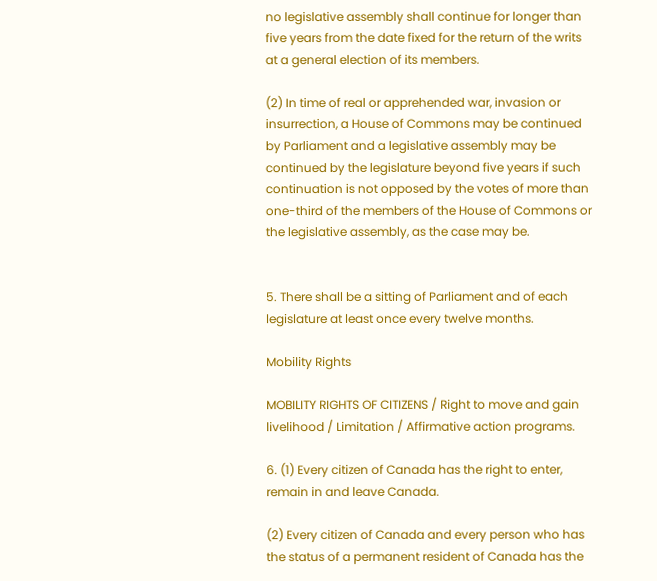no legislative assembly shall continue for longer than five years from the date fixed for the return of the writs at a general election of its members.

(2) In time of real or apprehended war, invasion or insurrection, a House of Commons may be continued by Parliament and a legislative assembly may be continued by the legislature beyond five years if such continuation is not opposed by the votes of more than one-third of the members of the House of Commons or the legislative assembly, as the case may be.


5. There shall be a sitting of Parliament and of each legislature at least once every twelve months.

Mobility Rights

MOBILITY RIGHTS OF CITIZENS / Right to move and gain livelihood / Limitation / Affirmative action programs.

6. (1) Every citizen of Canada has the right to enter, remain in and leave Canada.

(2) Every citizen of Canada and every person who has the status of a permanent resident of Canada has the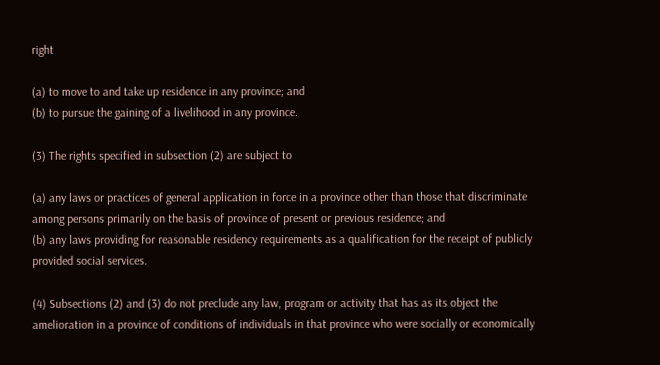right

(a) to move to and take up residence in any province; and
(b) to pursue the gaining of a livelihood in any province.

(3) The rights specified in subsection (2) are subject to

(a) any laws or practices of general application in force in a province other than those that discriminate among persons primarily on the basis of province of present or previous residence; and
(b) any laws providing for reasonable residency requirements as a qualification for the receipt of publicly provided social services.

(4) Subsections (2) and (3) do not preclude any law, program or activity that has as its object the amelioration in a province of conditions of individuals in that province who were socially or economically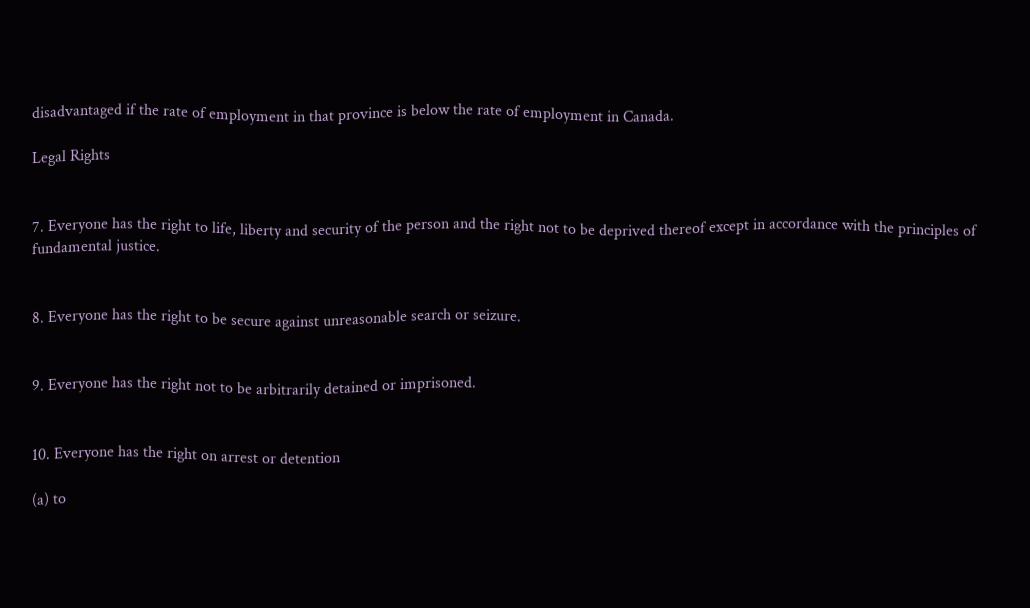disadvantaged if the rate of employment in that province is below the rate of employment in Canada.

Legal Rights


7. Everyone has the right to life, liberty and security of the person and the right not to be deprived thereof except in accordance with the principles of fundamental justice.


8. Everyone has the right to be secure against unreasonable search or seizure.


9. Everyone has the right not to be arbitrarily detained or imprisoned.


10. Everyone has the right on arrest or detention

(a) to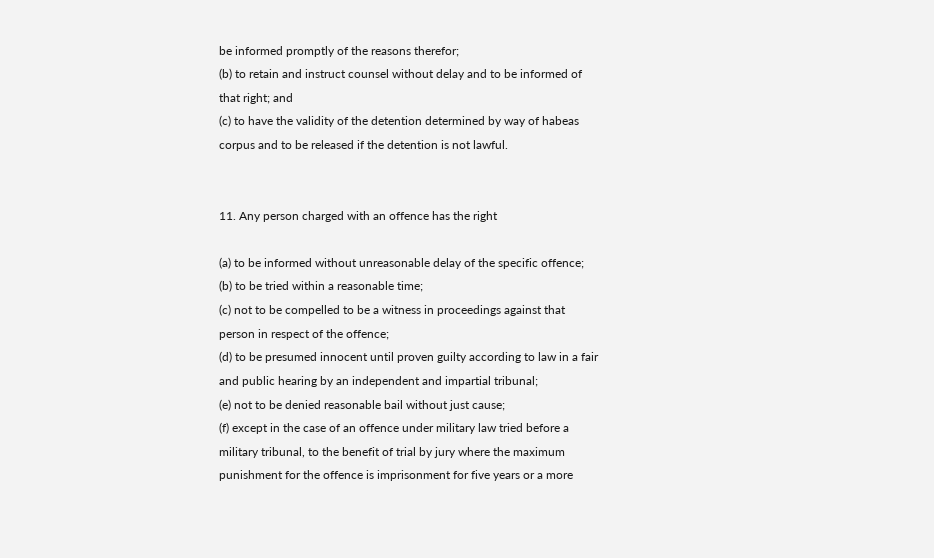be informed promptly of the reasons therefor;
(b) to retain and instruct counsel without delay and to be informed of that right; and
(c) to have the validity of the detention determined by way of habeas corpus and to be released if the detention is not lawful.


11. Any person charged with an offence has the right

(a) to be informed without unreasonable delay of the specific offence;
(b) to be tried within a reasonable time;
(c) not to be compelled to be a witness in proceedings against that person in respect of the offence;
(d) to be presumed innocent until proven guilty according to law in a fair and public hearing by an independent and impartial tribunal;
(e) not to be denied reasonable bail without just cause;
(f) except in the case of an offence under military law tried before a military tribunal, to the benefit of trial by jury where the maximum punishment for the offence is imprisonment for five years or a more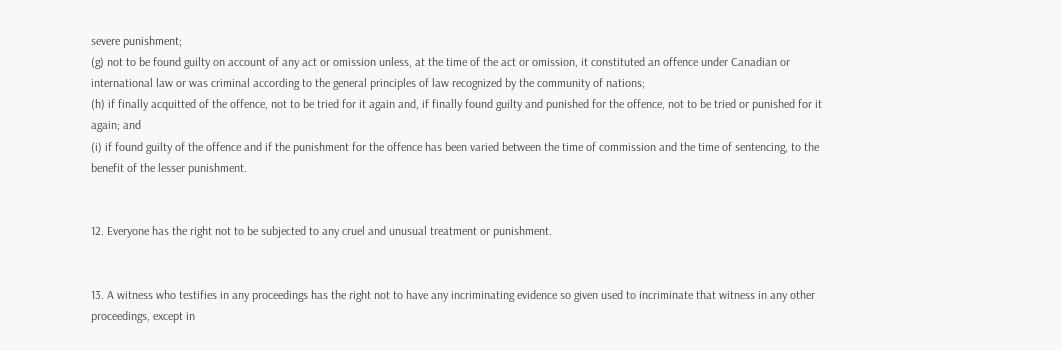severe punishment;
(g) not to be found guilty on account of any act or omission unless, at the time of the act or omission, it constituted an offence under Canadian or international law or was criminal according to the general principles of law recognized by the community of nations;
(h) if finally acquitted of the offence, not to be tried for it again and, if finally found guilty and punished for the offence, not to be tried or punished for it again; and
(i) if found guilty of the offence and if the punishment for the offence has been varied between the time of commission and the time of sentencing, to the benefit of the lesser punishment.


12. Everyone has the right not to be subjected to any cruel and unusual treatment or punishment.


13. A witness who testifies in any proceedings has the right not to have any incriminating evidence so given used to incriminate that witness in any other proceedings, except in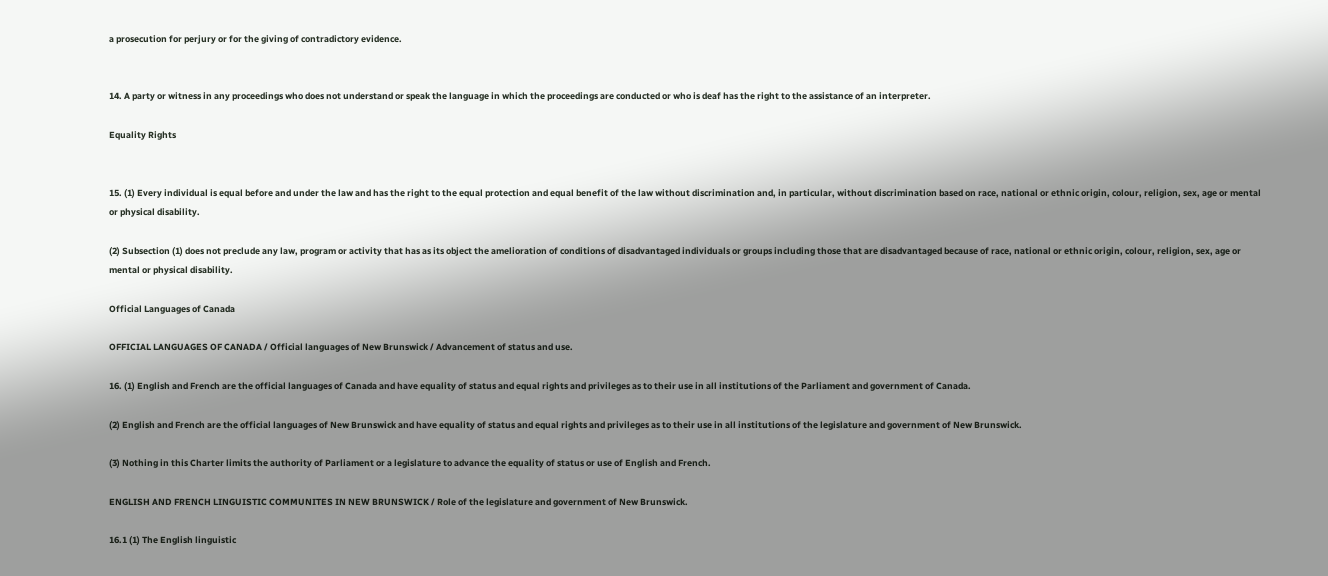a prosecution for perjury or for the giving of contradictory evidence.


14. A party or witness in any proceedings who does not understand or speak the language in which the proceedings are conducted or who is deaf has the right to the assistance of an interpreter.

Equality Rights


15. (1) Every individual is equal before and under the law and has the right to the equal protection and equal benefit of the law without discrimination and, in particular, without discrimination based on race, national or ethnic origin, colour, religion, sex, age or mental or physical disability.

(2) Subsection (1) does not preclude any law, program or activity that has as its object the amelioration of conditions of disadvantaged individuals or groups including those that are disadvantaged because of race, national or ethnic origin, colour, religion, sex, age or mental or physical disability.

Official Languages of Canada

OFFICIAL LANGUAGES OF CANADA / Official languages of New Brunswick / Advancement of status and use.

16. (1) English and French are the official languages of Canada and have equality of status and equal rights and privileges as to their use in all institutions of the Parliament and government of Canada.

(2) English and French are the official languages of New Brunswick and have equality of status and equal rights and privileges as to their use in all institutions of the legislature and government of New Brunswick.

(3) Nothing in this Charter limits the authority of Parliament or a legislature to advance the equality of status or use of English and French.

ENGLISH AND FRENCH LINGUISTIC COMMUNITES IN NEW BRUNSWICK / Role of the legislature and government of New Brunswick.

16.1 (1) The English linguistic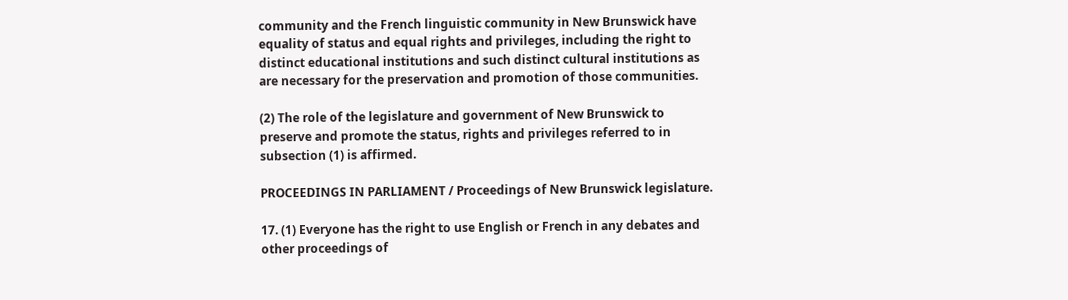community and the French linguistic community in New Brunswick have equality of status and equal rights and privileges, including the right to distinct educational institutions and such distinct cultural institutions as are necessary for the preservation and promotion of those communities.

(2) The role of the legislature and government of New Brunswick to preserve and promote the status, rights and privileges referred to in subsection (1) is affirmed.

PROCEEDINGS IN PARLIAMENT / Proceedings of New Brunswick legislature.

17. (1) Everyone has the right to use English or French in any debates and other proceedings of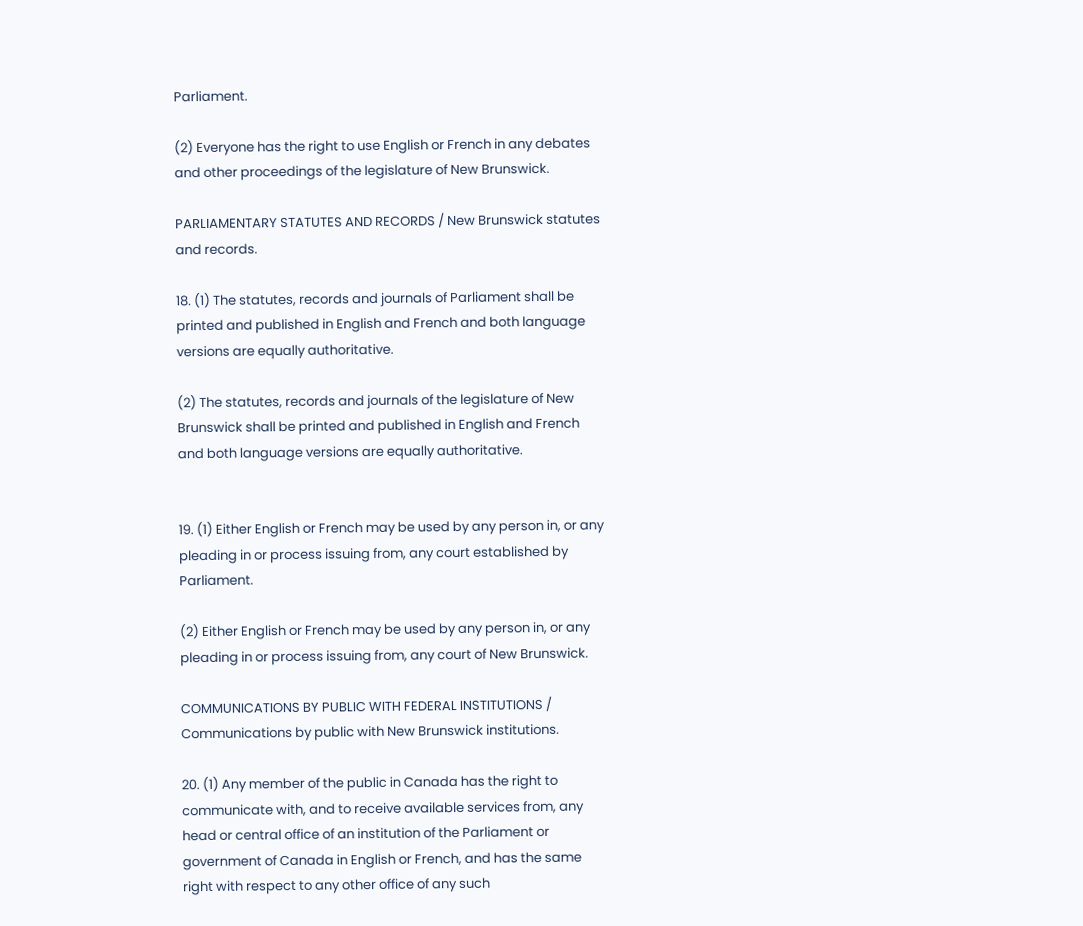Parliament.

(2) Everyone has the right to use English or French in any debates and other proceedings of the legislature of New Brunswick.

PARLIAMENTARY STATUTES AND RECORDS / New Brunswick statutes and records.

18. (1) The statutes, records and journals of Parliament shall be printed and published in English and French and both language versions are equally authoritative.

(2) The statutes, records and journals of the legislature of New Brunswick shall be printed and published in English and French and both language versions are equally authoritative.


19. (1) Either English or French may be used by any person in, or any pleading in or process issuing from, any court established by Parliament.

(2) Either English or French may be used by any person in, or any pleading in or process issuing from, any court of New Brunswick.

COMMUNICATIONS BY PUBLIC WITH FEDERAL INSTITUTIONS / Communications by public with New Brunswick institutions.

20. (1) Any member of the public in Canada has the right to communicate with, and to receive available services from, any head or central office of an institution of the Parliament or government of Canada in English or French, and has the same right with respect to any other office of any such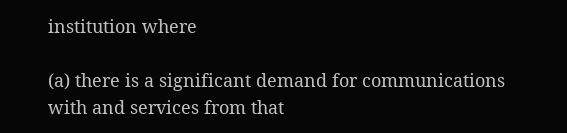institution where

(a) there is a significant demand for communications with and services from that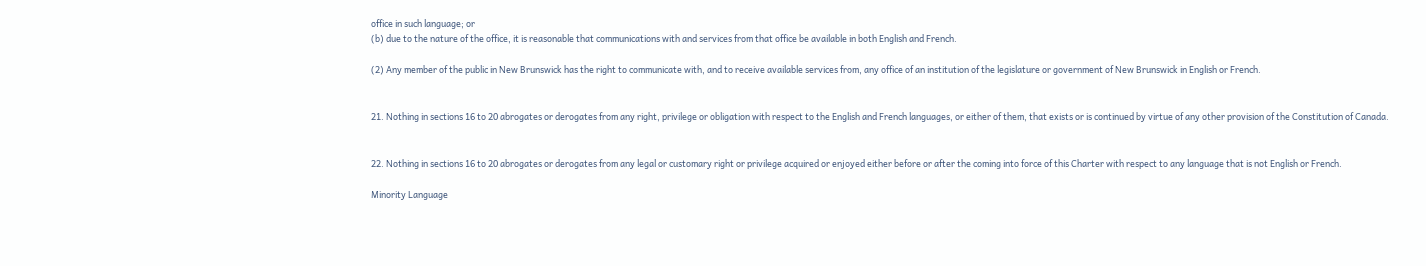office in such language; or
(b) due to the nature of the office, it is reasonable that communications with and services from that office be available in both English and French.

(2) Any member of the public in New Brunswick has the right to communicate with, and to receive available services from, any office of an institution of the legislature or government of New Brunswick in English or French.


21. Nothing in sections 16 to 20 abrogates or derogates from any right, privilege or obligation with respect to the English and French languages, or either of them, that exists or is continued by virtue of any other provision of the Constitution of Canada.


22. Nothing in sections 16 to 20 abrogates or derogates from any legal or customary right or privilege acquired or enjoyed either before or after the coming into force of this Charter with respect to any language that is not English or French.

Minority Language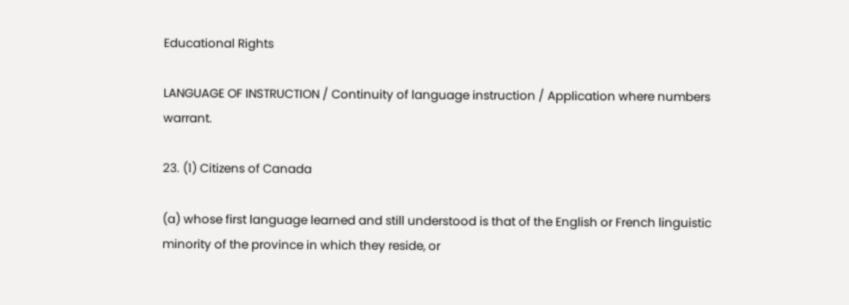Educational Rights

LANGUAGE OF INSTRUCTION / Continuity of language instruction / Application where numbers warrant.

23. (1) Citizens of Canada

(a) whose first language learned and still understood is that of the English or French linguistic minority of the province in which they reside, or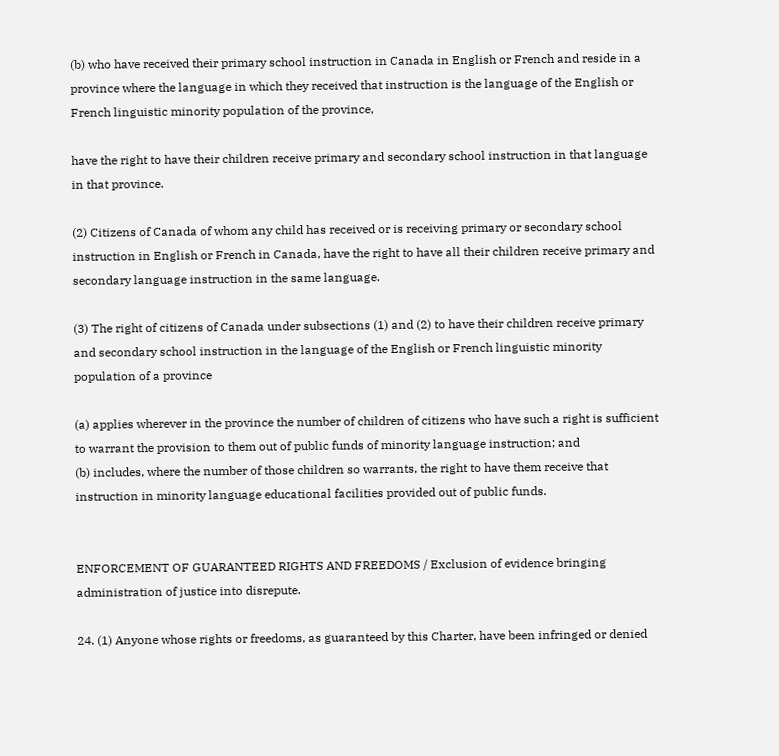(b) who have received their primary school instruction in Canada in English or French and reside in a province where the language in which they received that instruction is the language of the English or French linguistic minority population of the province,

have the right to have their children receive primary and secondary school instruction in that language in that province.

(2) Citizens of Canada of whom any child has received or is receiving primary or secondary school instruction in English or French in Canada, have the right to have all their children receive primary and secondary language instruction in the same language.

(3) The right of citizens of Canada under subsections (1) and (2) to have their children receive primary and secondary school instruction in the language of the English or French linguistic minority population of a province

(a) applies wherever in the province the number of children of citizens who have such a right is sufficient to warrant the provision to them out of public funds of minority language instruction; and
(b) includes, where the number of those children so warrants, the right to have them receive that instruction in minority language educational facilities provided out of public funds.


ENFORCEMENT OF GUARANTEED RIGHTS AND FREEDOMS / Exclusion of evidence bringing administration of justice into disrepute.

24. (1) Anyone whose rights or freedoms, as guaranteed by this Charter, have been infringed or denied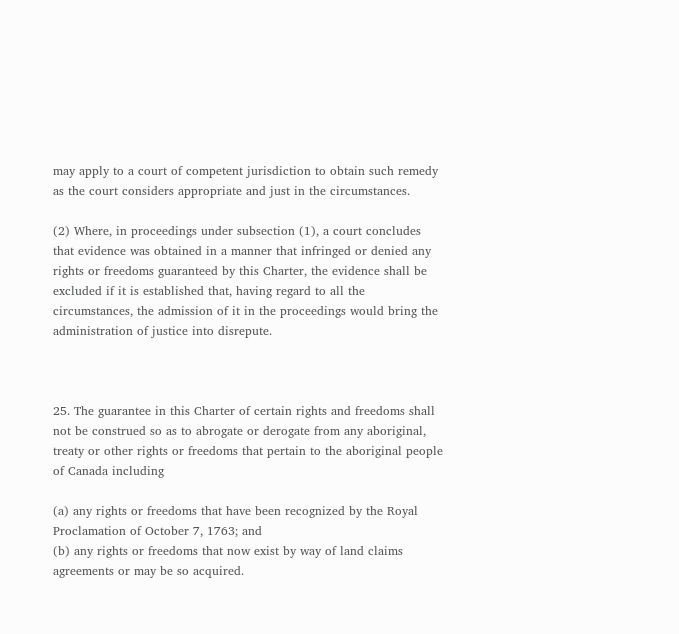may apply to a court of competent jurisdiction to obtain such remedy as the court considers appropriate and just in the circumstances.

(2) Where, in proceedings under subsection (1), a court concludes that evidence was obtained in a manner that infringed or denied any rights or freedoms guaranteed by this Charter, the evidence shall be excluded if it is established that, having regard to all the circumstances, the admission of it in the proceedings would bring the administration of justice into disrepute.



25. The guarantee in this Charter of certain rights and freedoms shall not be construed so as to abrogate or derogate from any aboriginal, treaty or other rights or freedoms that pertain to the aboriginal people of Canada including

(a) any rights or freedoms that have been recognized by the Royal Proclamation of October 7, 1763; and
(b) any rights or freedoms that now exist by way of land claims agreements or may be so acquired.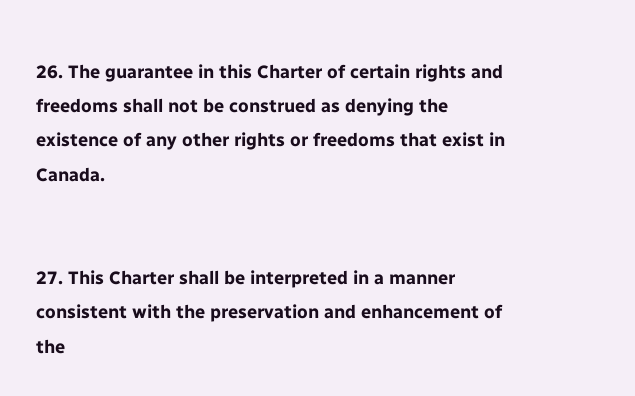26. The guarantee in this Charter of certain rights and freedoms shall not be construed as denying the existence of any other rights or freedoms that exist in Canada.


27. This Charter shall be interpreted in a manner consistent with the preservation and enhancement of the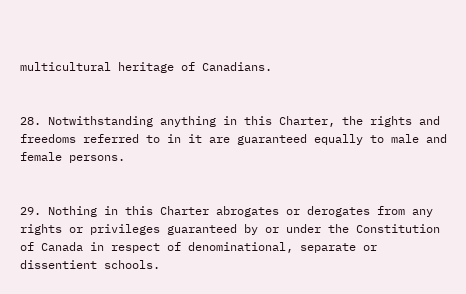multicultural heritage of Canadians.


28. Notwithstanding anything in this Charter, the rights and freedoms referred to in it are guaranteed equally to male and female persons.


29. Nothing in this Charter abrogates or derogates from any rights or privileges guaranteed by or under the Constitution of Canada in respect of denominational, separate or dissentient schools.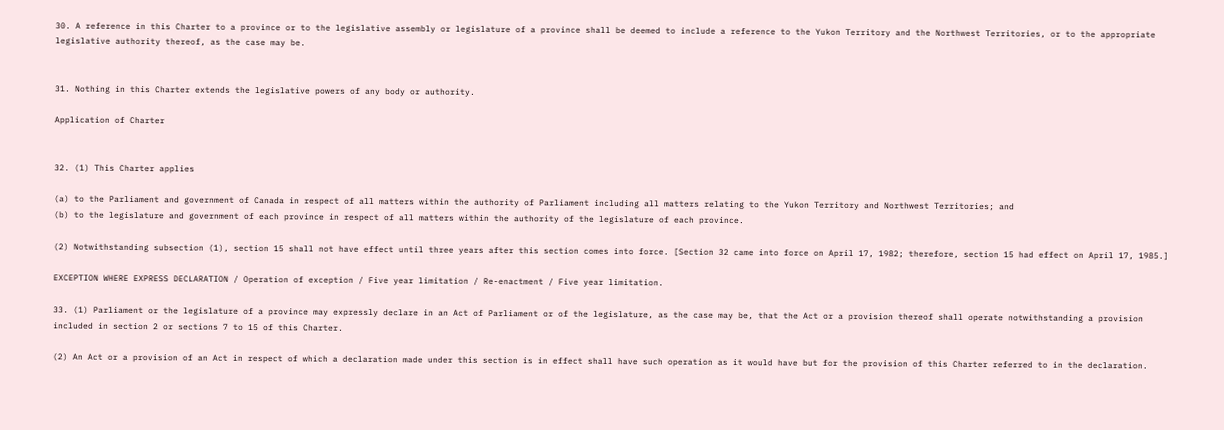30. A reference in this Charter to a province or to the legislative assembly or legislature of a province shall be deemed to include a reference to the Yukon Territory and the Northwest Territories, or to the appropriate legislative authority thereof, as the case may be.


31. Nothing in this Charter extends the legislative powers of any body or authority.

Application of Charter


32. (1) This Charter applies

(a) to the Parliament and government of Canada in respect of all matters within the authority of Parliament including all matters relating to the Yukon Territory and Northwest Territories; and
(b) to the legislature and government of each province in respect of all matters within the authority of the legislature of each province.

(2) Notwithstanding subsection (1), section 15 shall not have effect until three years after this section comes into force. [Section 32 came into force on April 17, 1982; therefore, section 15 had effect on April 17, 1985.]

EXCEPTION WHERE EXPRESS DECLARATION / Operation of exception / Five year limitation / Re-enactment / Five year limitation.

33. (1) Parliament or the legislature of a province may expressly declare in an Act of Parliament or of the legislature, as the case may be, that the Act or a provision thereof shall operate notwithstanding a provision included in section 2 or sections 7 to 15 of this Charter.

(2) An Act or a provision of an Act in respect of which a declaration made under this section is in effect shall have such operation as it would have but for the provision of this Charter referred to in the declaration.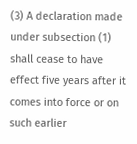(3) A declaration made under subsection (1) shall cease to have effect five years after it comes into force or on such earlier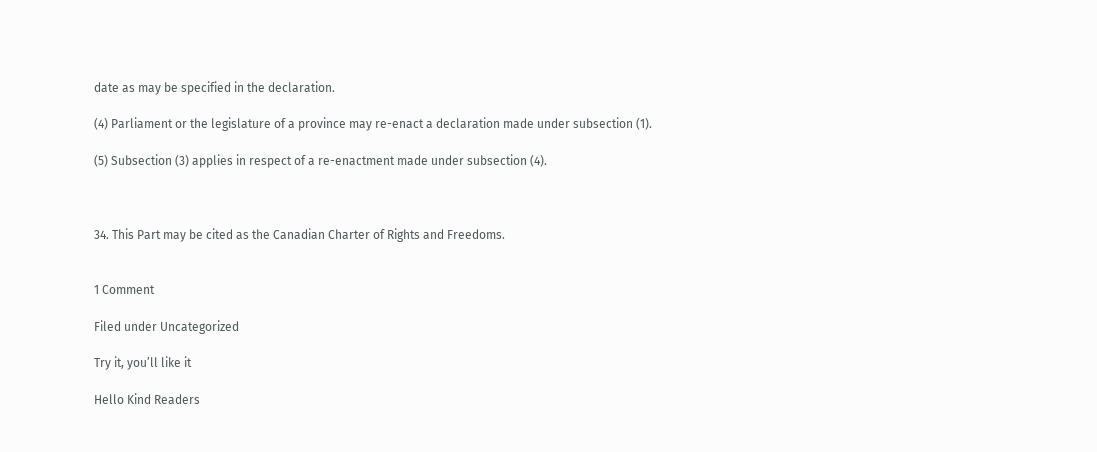date as may be specified in the declaration.

(4) Parliament or the legislature of a province may re-enact a declaration made under subsection (1).

(5) Subsection (3) applies in respect of a re-enactment made under subsection (4).



34. This Part may be cited as the Canadian Charter of Rights and Freedoms.


1 Comment

Filed under Uncategorized

Try it, you’ll like it

Hello Kind Readers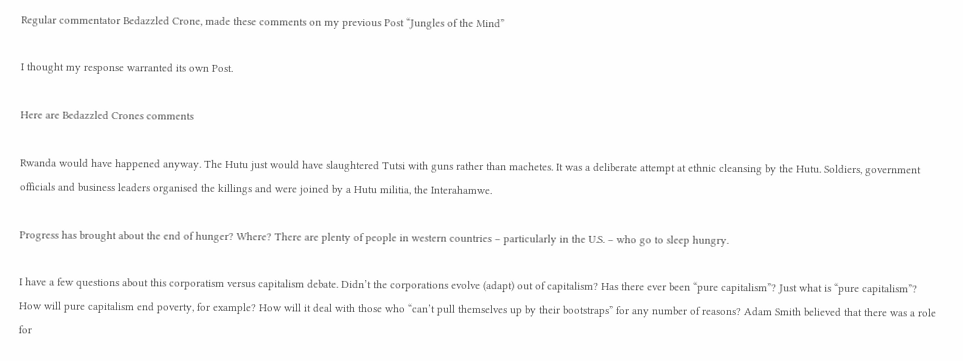Regular commentator Bedazzled Crone, made these comments on my previous Post “Jungles of the Mind”

I thought my response warranted its own Post.

Here are Bedazzled Crones comments

Rwanda would have happened anyway. The Hutu just would have slaughtered Tutsi with guns rather than machetes. It was a deliberate attempt at ethnic cleansing by the Hutu. Soldiers, government officials and business leaders organised the killings and were joined by a Hutu militia, the Interahamwe.

Progress has brought about the end of hunger? Where? There are plenty of people in western countries – particularly in the U.S. – who go to sleep hungry.

I have a few questions about this corporatism versus capitalism debate. Didn’t the corporations evolve (adapt) out of capitalism? Has there ever been “pure capitalism”? Just what is “pure capitalism”? How will pure capitalism end poverty, for example? How will it deal with those who “can’t pull themselves up by their bootstraps” for any number of reasons? Adam Smith believed that there was a role for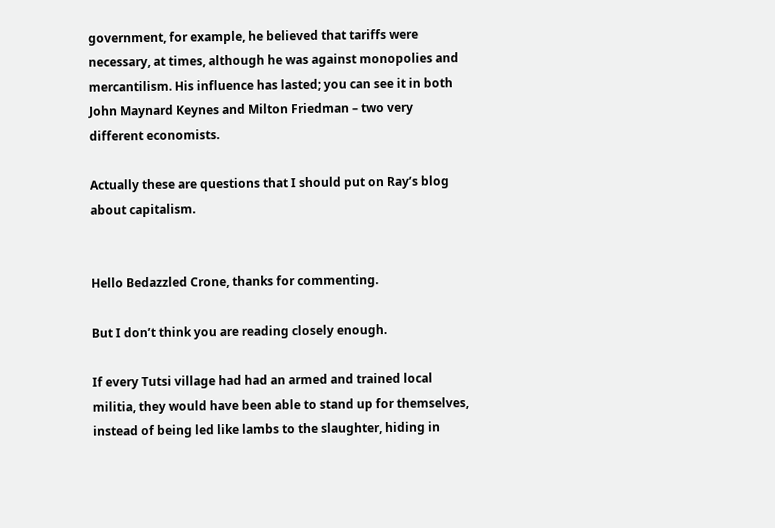government, for example, he believed that tariffs were necessary, at times, although he was against monopolies and mercantilism. His influence has lasted; you can see it in both John Maynard Keynes and Milton Friedman – two very different economists.

Actually these are questions that I should put on Ray’s blog about capitalism.


Hello Bedazzled Crone, thanks for commenting.

But I don’t think you are reading closely enough.

If every Tutsi village had had an armed and trained local militia, they would have been able to stand up for themselves, instead of being led like lambs to the slaughter, hiding in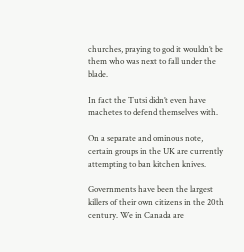churches, praying to god it wouldn’t be them who was next to fall under the blade.

In fact the Tutsi didn’t even have machetes to defend themselves with.

On a separate and ominous note, certain groups in the UK are currently attempting to ban kitchen knives.

Governments have been the largest killers of their own citizens in the 20th century. We in Canada are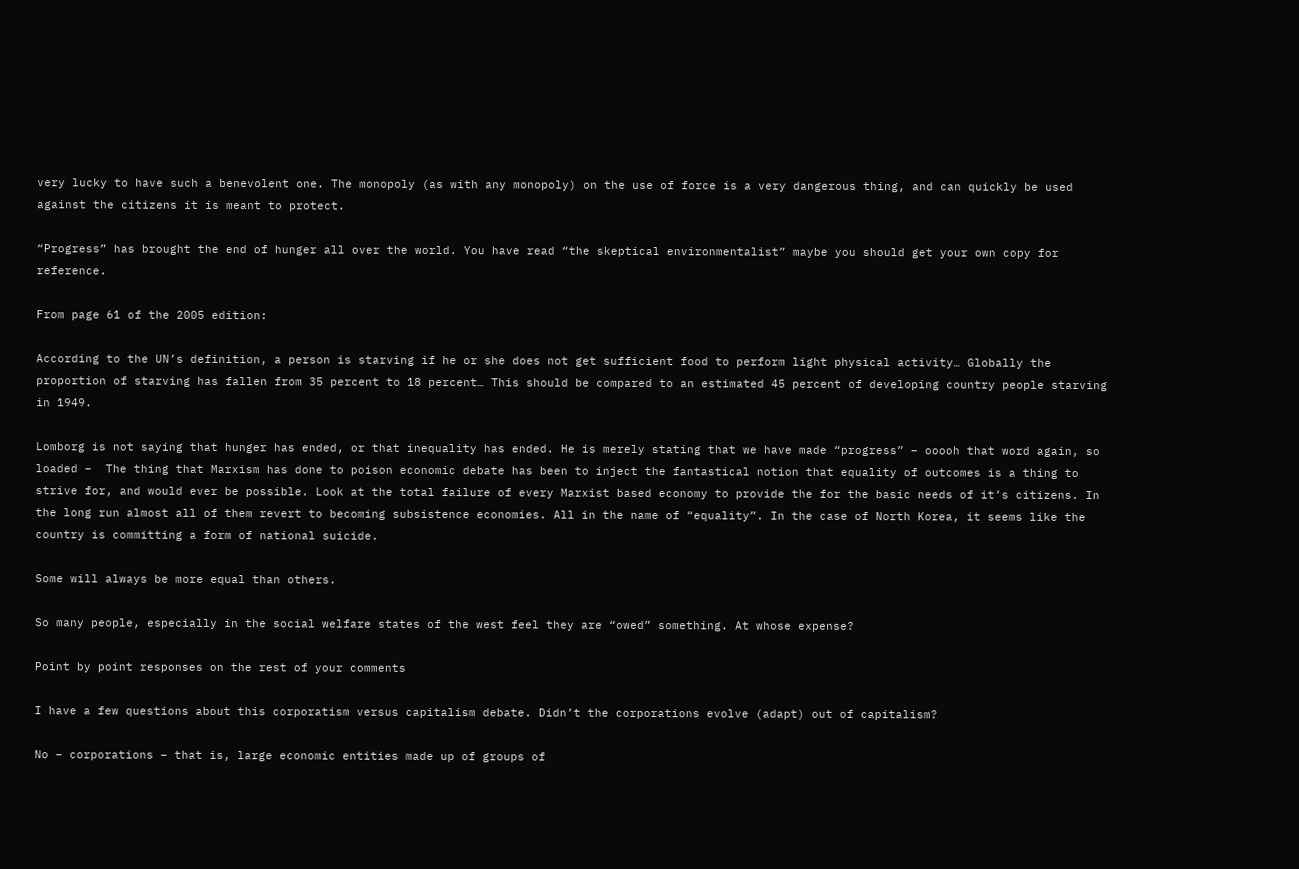very lucky to have such a benevolent one. The monopoly (as with any monopoly) on the use of force is a very dangerous thing, and can quickly be used against the citizens it is meant to protect.

“Progress” has brought the end of hunger all over the world. You have read “the skeptical environmentalist” maybe you should get your own copy for reference.

From page 61 of the 2005 edition:

According to the UN’s definition, a person is starving if he or she does not get sufficient food to perform light physical activity… Globally the proportion of starving has fallen from 35 percent to 18 percent… This should be compared to an estimated 45 percent of developing country people starving in 1949.

Lomborg is not saying that hunger has ended, or that inequality has ended. He is merely stating that we have made “progress” – ooooh that word again, so loaded –  The thing that Marxism has done to poison economic debate has been to inject the fantastical notion that equality of outcomes is a thing to strive for, and would ever be possible. Look at the total failure of every Marxist based economy to provide the for the basic needs of it’s citizens. In the long run almost all of them revert to becoming subsistence economies. All in the name of “equality”. In the case of North Korea, it seems like the country is committing a form of national suicide.

Some will always be more equal than others.

So many people, especially in the social welfare states of the west feel they are “owed” something. At whose expense?

Point by point responses on the rest of your comments

I have a few questions about this corporatism versus capitalism debate. Didn’t the corporations evolve (adapt) out of capitalism?

No – corporations – that is, large economic entities made up of groups of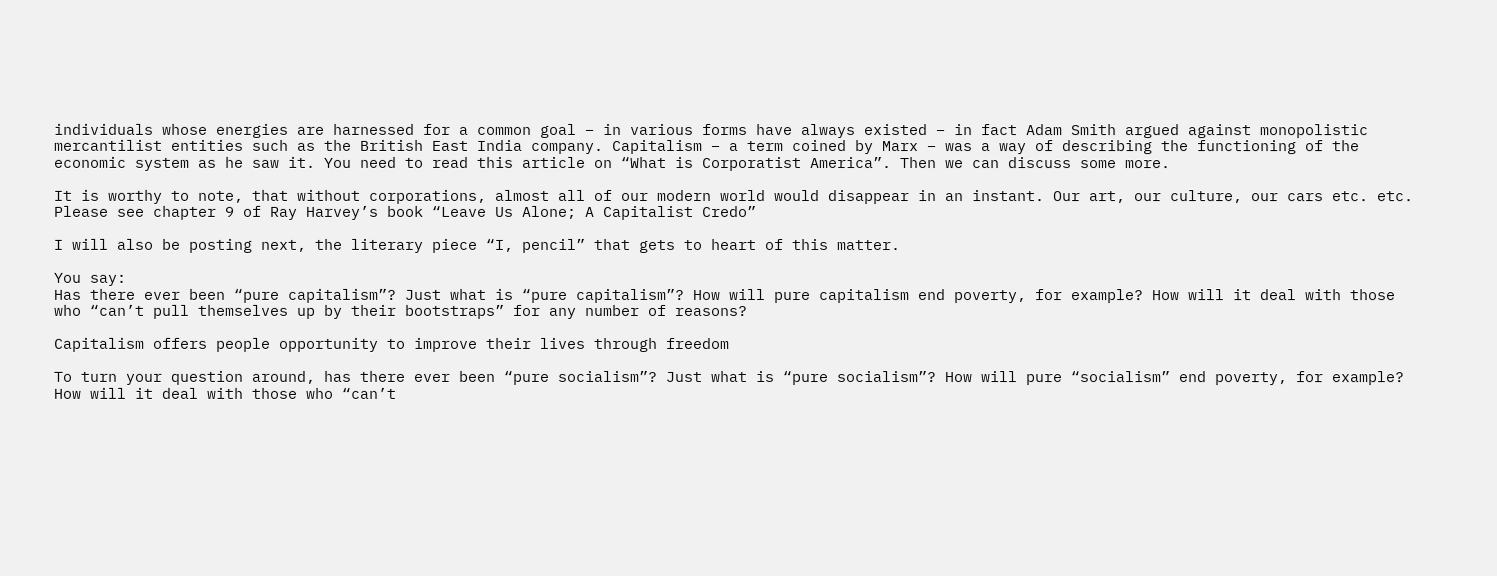individuals whose energies are harnessed for a common goal – in various forms have always existed – in fact Adam Smith argued against monopolistic mercantilist entities such as the British East India company. Capitalism – a term coined by Marx – was a way of describing the functioning of the economic system as he saw it. You need to read this article on “What is Corporatist America”. Then we can discuss some more.

It is worthy to note, that without corporations, almost all of our modern world would disappear in an instant. Our art, our culture, our cars etc. etc. Please see chapter 9 of Ray Harvey’s book “Leave Us Alone; A Capitalist Credo”

I will also be posting next, the literary piece “I, pencil” that gets to heart of this matter.

You say:
Has there ever been “pure capitalism”? Just what is “pure capitalism”? How will pure capitalism end poverty, for example? How will it deal with those who “can’t pull themselves up by their bootstraps” for any number of reasons?

Capitalism offers people opportunity to improve their lives through freedom

To turn your question around, has there ever been “pure socialism”? Just what is “pure socialism”? How will pure “socialism” end poverty, for example? How will it deal with those who “can’t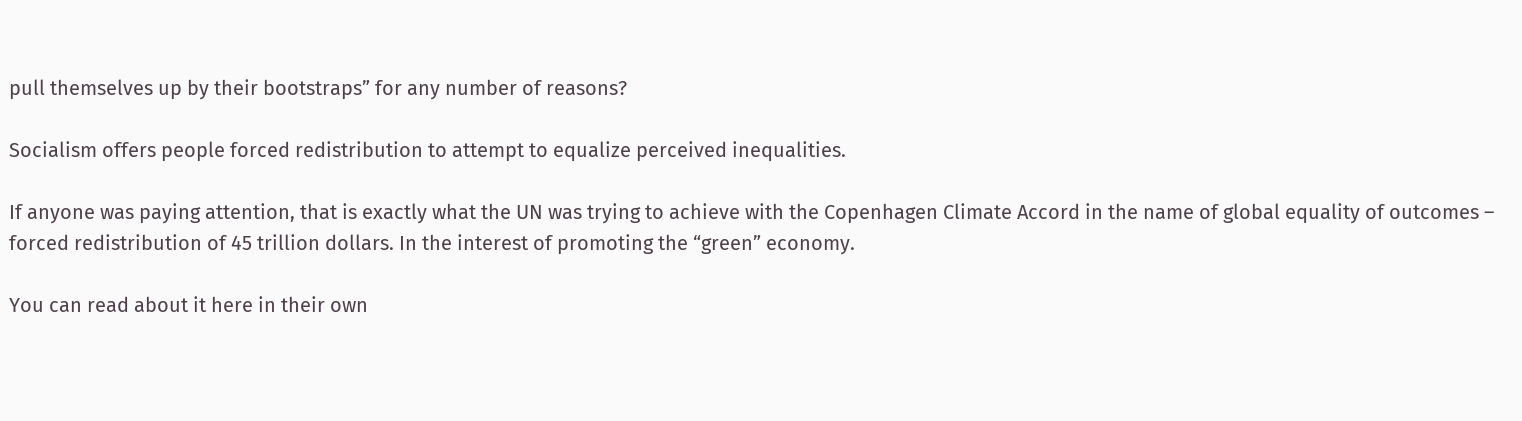pull themselves up by their bootstraps” for any number of reasons?

Socialism offers people forced redistribution to attempt to equalize perceived inequalities.

If anyone was paying attention, that is exactly what the UN was trying to achieve with the Copenhagen Climate Accord in the name of global equality of outcomes – forced redistribution of 45 trillion dollars. In the interest of promoting the “green” economy.

You can read about it here in their own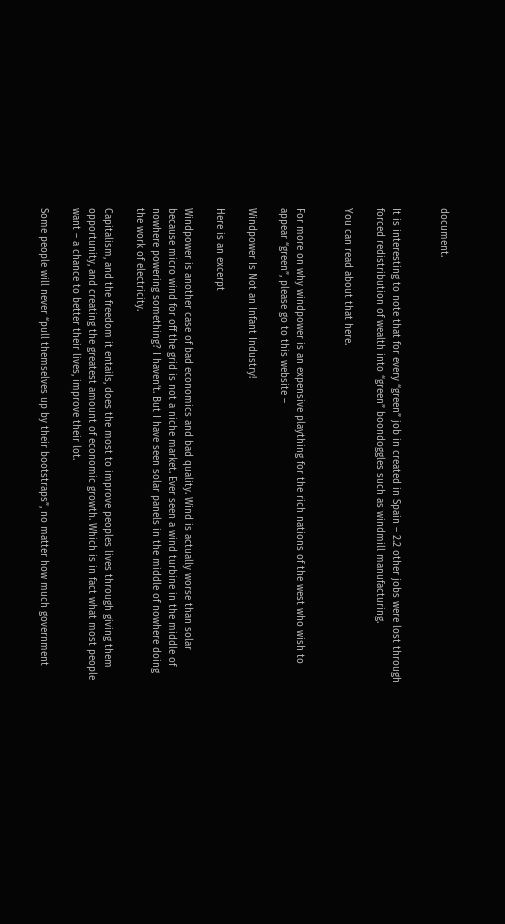document.


It is interesting to note that for every “green” job in created in Spain – 2.2 other jobs were lost through forced redistribution of wealth into “green” boondoggles such as windmill manufacturing.

You can read about that here.


For more on why windpower is an expensive plaything for the rich nations of the west who wish to appear “green”, please go to this website –

Windpower Is Not an Infant Industry!

Here is an excerpt

Windpower is another case of bad economics and bad quality. Wind is actually worse than solar because micro wind for off the grid is not a niche market. Ever seen a wind turbine in the middle of nowhere powering something? I haven’t. But I have seen solar panels in the middle of nowhere doing the work of electricity.

Capitalism, and the freedom it entails, does the most to improve peoples lives through giving them opportunity, and creating the greatest amount of economic growth. Which is in fact what most people want – a chance to better their lives, improve their lot.

Some people will never “pull themselves up by their bootstraps”, no matter how much government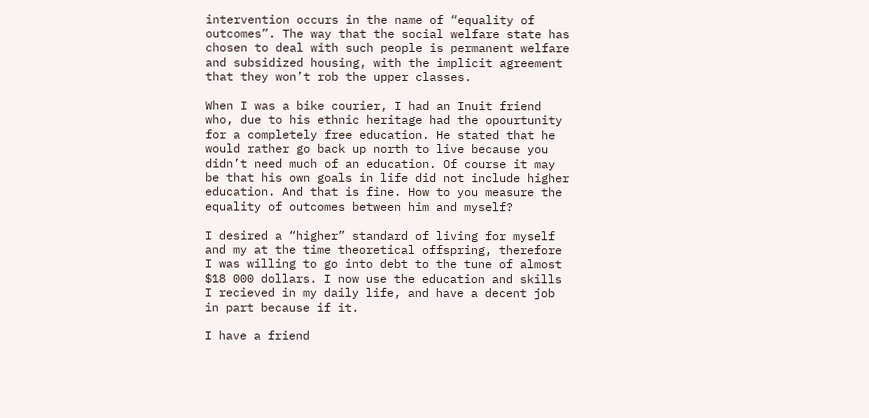intervention occurs in the name of “equality of outcomes”. The way that the social welfare state has chosen to deal with such people is permanent welfare and subsidized housing, with the implicit agreement that they won’t rob the upper classes.

When I was a bike courier, I had an Inuit friend who, due to his ethnic heritage had the opourtunity for a completely free education. He stated that he would rather go back up north to live because you didn’t need much of an education. Of course it may be that his own goals in life did not include higher education. And that is fine. How to you measure the equality of outcomes between him and myself?

I desired a “higher” standard of living for myself and my at the time theoretical offspring, therefore I was willing to go into debt to the tune of almost $18 000 dollars. I now use the education and skills I recieved in my daily life, and have a decent job in part because if it.

I have a friend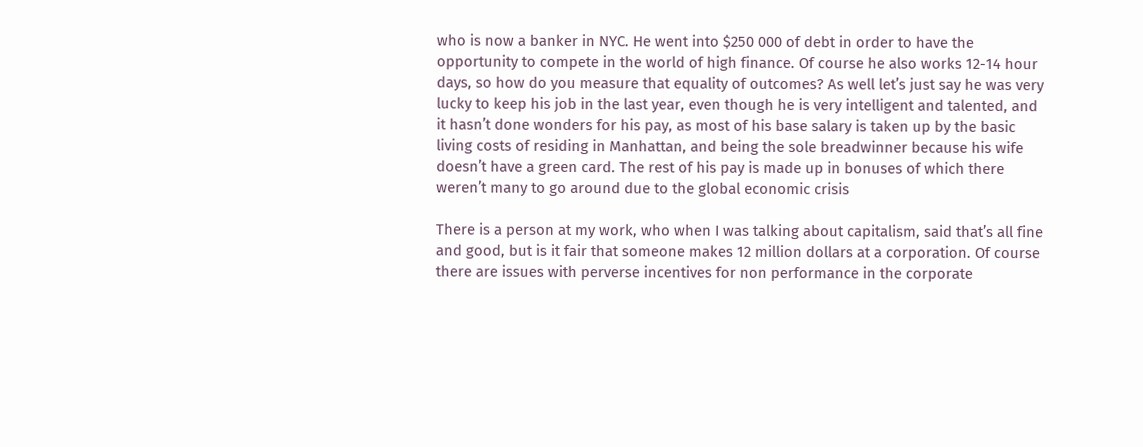who is now a banker in NYC. He went into $250 000 of debt in order to have the opportunity to compete in the world of high finance. Of course he also works 12-14 hour days, so how do you measure that equality of outcomes? As well let’s just say he was very lucky to keep his job in the last year, even though he is very intelligent and talented, and it hasn’t done wonders for his pay, as most of his base salary is taken up by the basic living costs of residing in Manhattan, and being the sole breadwinner because his wife doesn’t have a green card. The rest of his pay is made up in bonuses of which there weren’t many to go around due to the global economic crisis

There is a person at my work, who when I was talking about capitalism, said that’s all fine and good, but is it fair that someone makes 12 million dollars at a corporation. Of course there are issues with perverse incentives for non performance in the corporate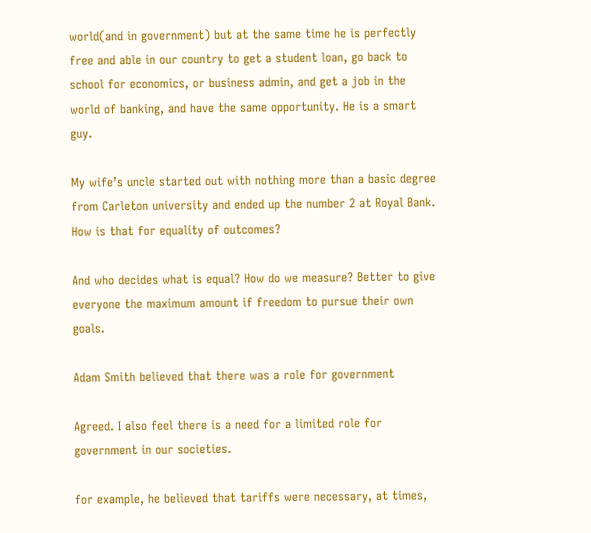world(and in government) but at the same time he is perfectly free and able in our country to get a student loan, go back to school for economics, or business admin, and get a job in the world of banking, and have the same opportunity. He is a smart guy.

My wife’s uncle started out with nothing more than a basic degree from Carleton university and ended up the number 2 at Royal Bank. How is that for equality of outcomes?

And who decides what is equal? How do we measure? Better to give everyone the maximum amount if freedom to pursue their own goals.

Adam Smith believed that there was a role for government

Agreed. I also feel there is a need for a limited role for government in our societies.

for example, he believed that tariffs were necessary, at times,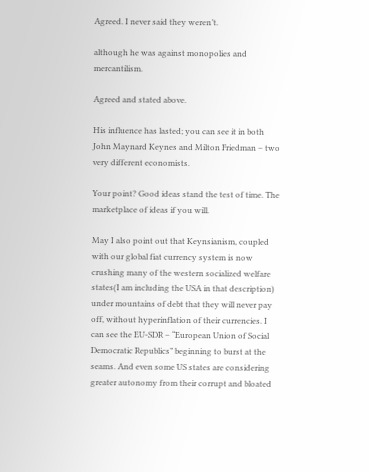Agreed. I never said they weren’t.

although he was against monopolies and mercantilism.

Agreed and stated above.

His influence has lasted; you can see it in both John Maynard Keynes and Milton Friedman – two very different economists.

Your point? Good ideas stand the test of time. The marketplace of ideas if you will.

May I also point out that Keynsianism, coupled with our global fiat currency system is now crushing many of the western socialized welfare states(I am including the USA in that description) under mountains of debt that they will never pay off, without hyperinflation of their currencies. I can see the EU-SDR – “European Union of Social Democratic Republics” beginning to burst at the seams. And even some US states are considering greater autonomy from their corrupt and bloated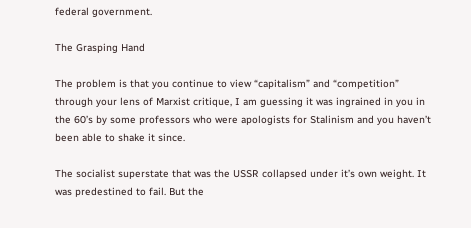federal government.

The Grasping Hand

The problem is that you continue to view “capitalism” and “competition” through your lens of Marxist critique, I am guessing it was ingrained in you in the 60’s by some professors who were apologists for Stalinism and you haven’t been able to shake it since.

The socialist superstate that was the USSR collapsed under it’s own weight. It was predestined to fail. But the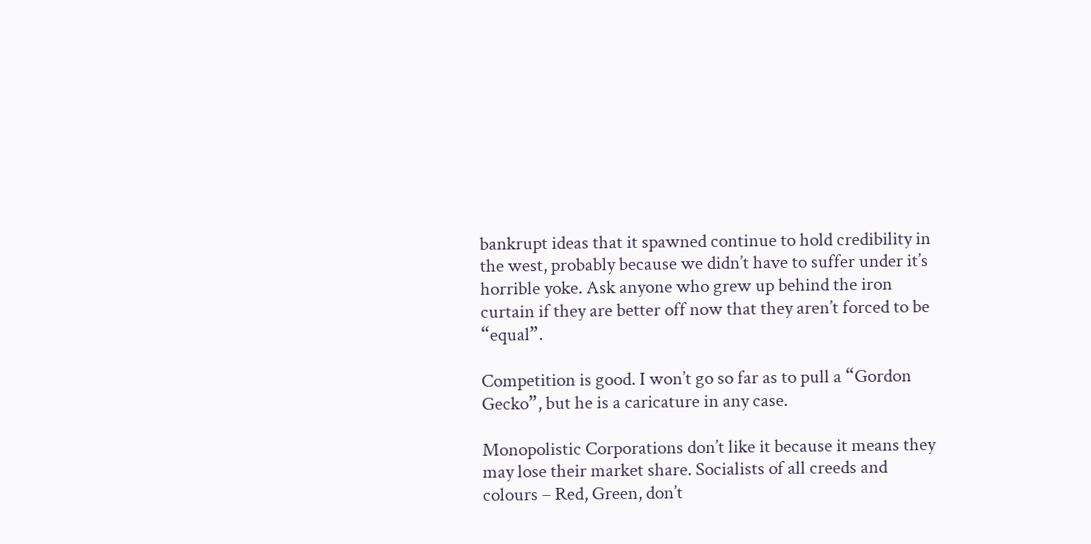bankrupt ideas that it spawned continue to hold credibility in the west, probably because we didn’t have to suffer under it’s horrible yoke. Ask anyone who grew up behind the iron curtain if they are better off now that they aren’t forced to be “equal”.

Competition is good. I won’t go so far as to pull a “Gordon Gecko”, but he is a caricature in any case.

Monopolistic Corporations don’t like it because it means they may lose their market share. Socialists of all creeds and colours – Red, Green, don’t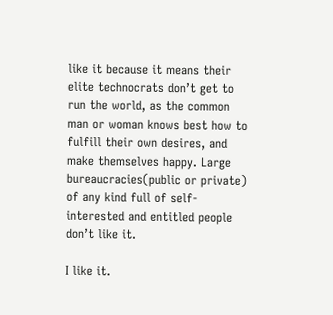like it because it means their elite technocrats don’t get to run the world, as the common man or woman knows best how to fulfill their own desires, and make themselves happy. Large bureaucracies(public or private) of any kind full of self-interested and entitled people don’t like it.

I like it.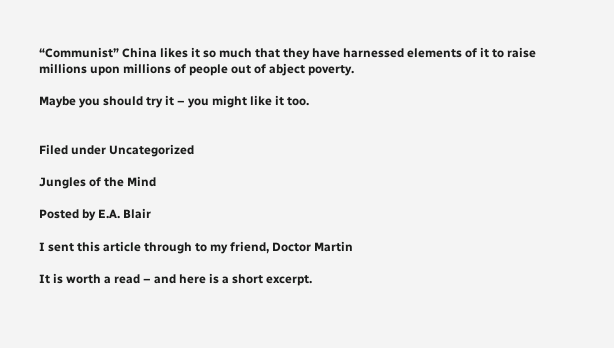“Communist” China likes it so much that they have harnessed elements of it to raise millions upon millions of people out of abject poverty.

Maybe you should try it – you might like it too.


Filed under Uncategorized

Jungles of the Mind

Posted by E.A. Blair

I sent this article through to my friend, Doctor Martin

It is worth a read – and here is a short excerpt.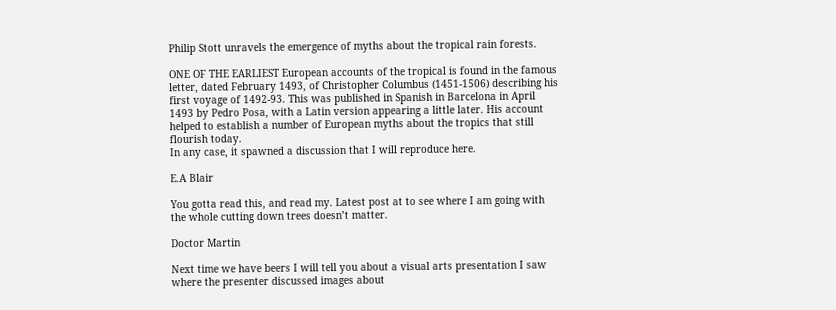Philip Stott unravels the emergence of myths about the tropical rain forests.

ONE OF THE EARLIEST European accounts of the tropical is found in the famous letter, dated February 1493, of Christopher Columbus (1451-1506) describing his first voyage of 1492-93. This was published in Spanish in Barcelona in April 1493 by Pedro Posa, with a Latin version appearing a little later. His account helped to establish a number of European myths about the tropics that still flourish today.
In any case, it spawned a discussion that I will reproduce here.

E.A Blair

You gotta read this, and read my. Latest post at to see where I am going with the whole cutting down trees doesn’t matter.

Doctor Martin

Next time we have beers I will tell you about a visual arts presentation I saw
where the presenter discussed images about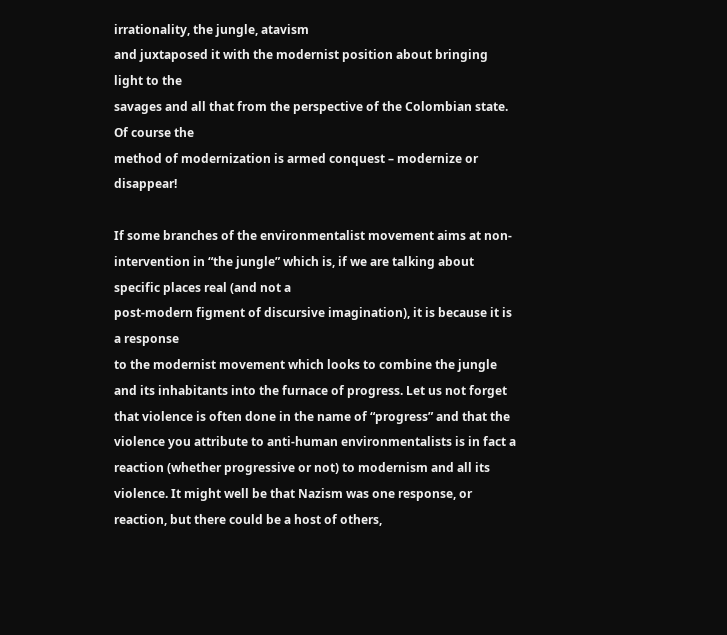irrationality, the jungle, atavism
and juxtaposed it with the modernist position about bringing light to the
savages and all that from the perspective of the Colombian state. Of course the
method of modernization is armed conquest – modernize or disappear!

If some branches of the environmentalist movement aims at non-intervention in “the jungle” which is, if we are talking about specific places real (and not a
post-modern figment of discursive imagination), it is because it is a response
to the modernist movement which looks to combine the jungle and its inhabitants into the furnace of progress. Let us not forget that violence is often done in the name of “progress” and that the violence you attribute to anti-human environmentalists is in fact a reaction (whether progressive or not) to modernism and all its violence. It might well be that Nazism was one response, or reaction, but there could be a host of others,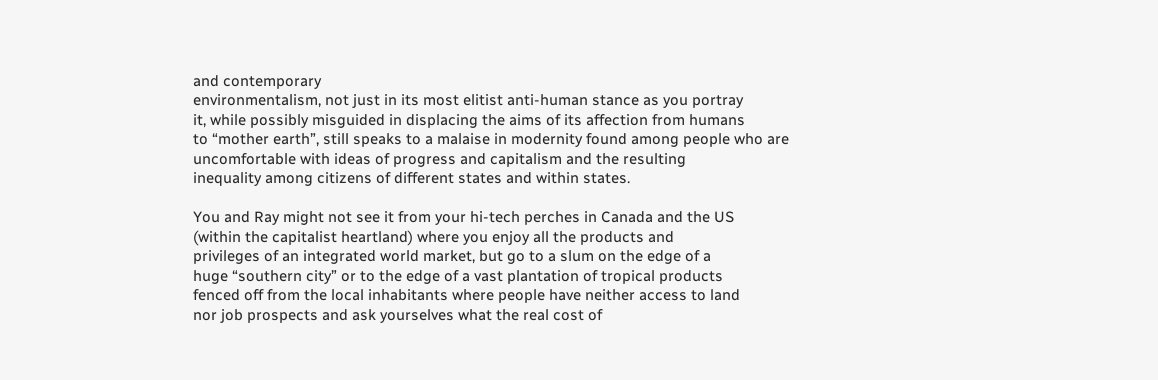and contemporary
environmentalism, not just in its most elitist anti-human stance as you portray
it, while possibly misguided in displacing the aims of its affection from humans
to “mother earth”, still speaks to a malaise in modernity found among people who are uncomfortable with ideas of progress and capitalism and the resulting
inequality among citizens of different states and within states.

You and Ray might not see it from your hi-tech perches in Canada and the US
(within the capitalist heartland) where you enjoy all the products and
privileges of an integrated world market, but go to a slum on the edge of a
huge “southern city” or to the edge of a vast plantation of tropical products
fenced off from the local inhabitants where people have neither access to land
nor job prospects and ask yourselves what the real cost of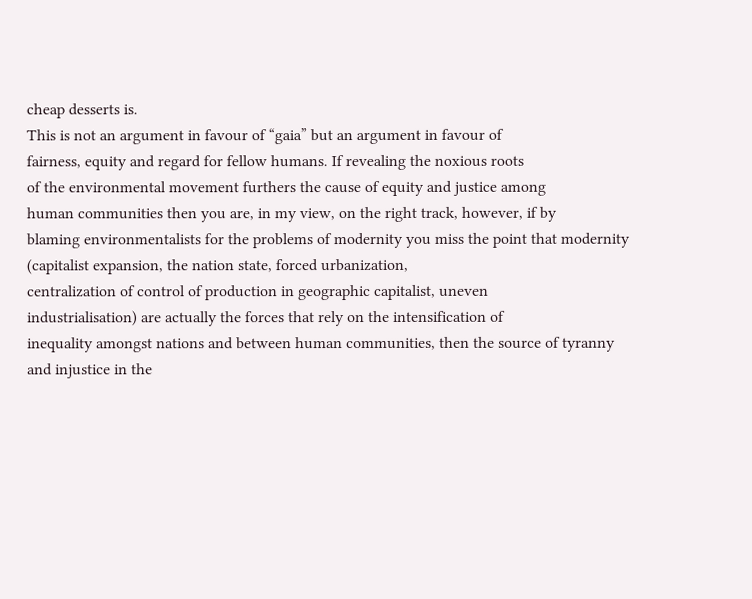cheap desserts is.
This is not an argument in favour of “gaia” but an argument in favour of
fairness, equity and regard for fellow humans. If revealing the noxious roots
of the environmental movement furthers the cause of equity and justice among
human communities then you are, in my view, on the right track, however, if by
blaming environmentalists for the problems of modernity you miss the point that modernity (capitalist expansion, the nation state, forced urbanization,
centralization of control of production in geographic capitalist, uneven
industrialisation) are actually the forces that rely on the intensification of
inequality amongst nations and between human communities, then the source of tyranny and injustice in the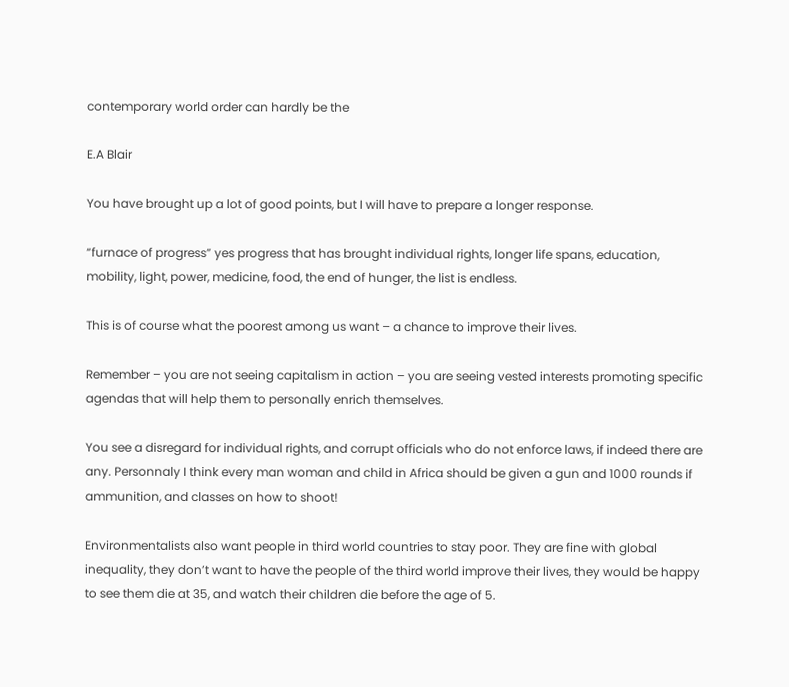contemporary world order can hardly be the

E.A Blair

You have brought up a lot of good points, but I will have to prepare a longer response.

“furnace of progress” yes progress that has brought individual rights, longer life spans, education, mobility, light, power, medicine, food, the end of hunger, the list is endless.

This is of course what the poorest among us want – a chance to improve their lives.

Remember – you are not seeing capitalism in action – you are seeing vested interests promoting specific agendas that will help them to personally enrich themselves.

You see a disregard for individual rights, and corrupt officials who do not enforce laws, if indeed there are any. Personnaly I think every man woman and child in Africa should be given a gun and 1000 rounds if ammunition, and classes on how to shoot!

Environmentalists also want people in third world countries to stay poor. They are fine with global inequality, they don’t want to have the people of the third world improve their lives, they would be happy to see them die at 35, and watch their children die before the age of 5.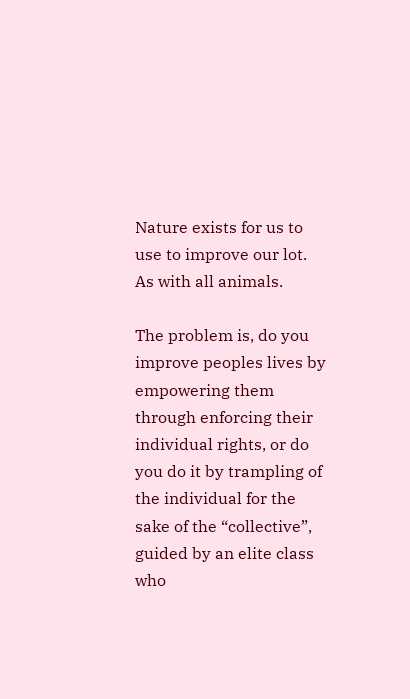Nature exists for us to use to improve our lot. As with all animals.

The problem is, do you improve peoples lives by empowering them through enforcing their individual rights, or do you do it by trampling of the individual for the sake of the “collective”, guided by an elite class who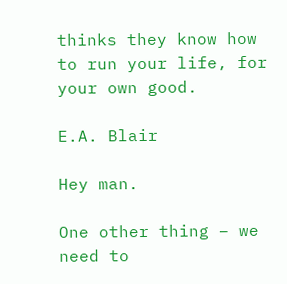thinks they know how to run your life, for your own good.

E.A. Blair

Hey man.

One other thing – we need to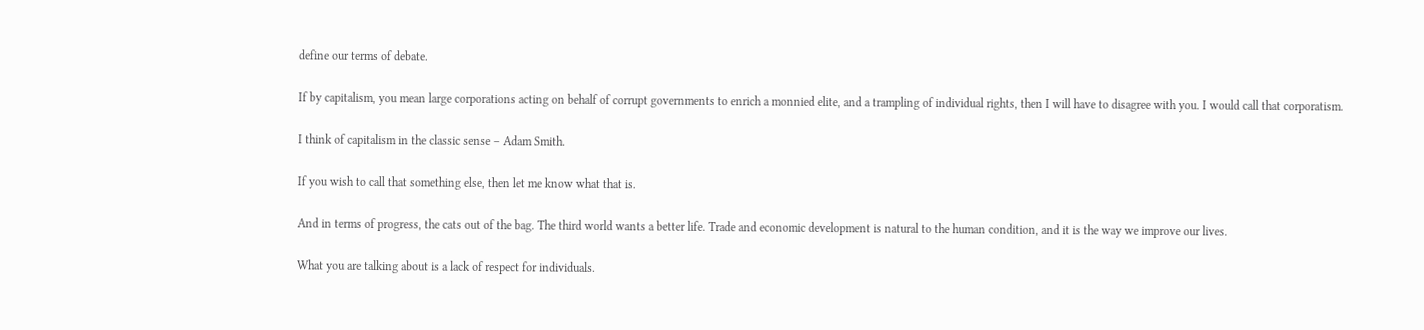define our terms of debate.

If by capitalism, you mean large corporations acting on behalf of corrupt governments to enrich a monnied elite, and a trampling of individual rights, then I will have to disagree with you. I would call that corporatism.

I think of capitalism in the classic sense – Adam Smith.

If you wish to call that something else, then let me know what that is.

And in terms of progress, the cats out of the bag. The third world wants a better life. Trade and economic development is natural to the human condition, and it is the way we improve our lives.

What you are talking about is a lack of respect for individuals.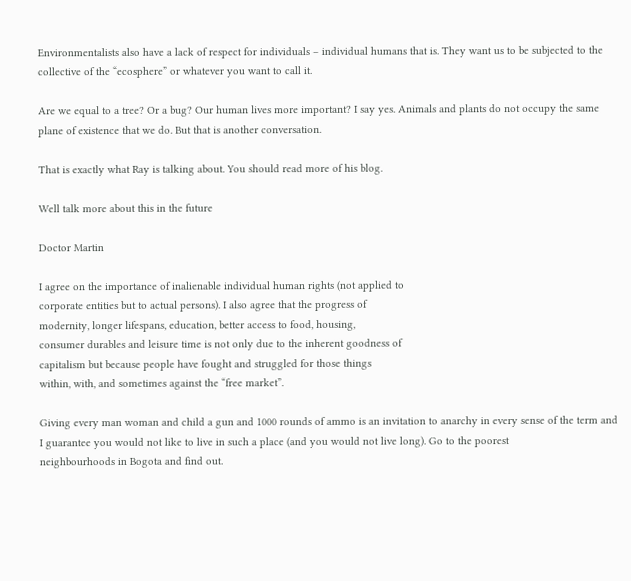Environmentalists also have a lack of respect for individuals – individual humans that is. They want us to be subjected to the collective of the “ecosphere” or whatever you want to call it.

Are we equal to a tree? Or a bug? Our human lives more important? I say yes. Animals and plants do not occupy the same plane of existence that we do. But that is another conversation.

That is exactly what Ray is talking about. You should read more of his blog.

Well talk more about this in the future

Doctor Martin

I agree on the importance of inalienable individual human rights (not applied to
corporate entities but to actual persons). I also agree that the progress of
modernity, longer lifespans, education, better access to food, housing,
consumer durables and leisure time is not only due to the inherent goodness of
capitalism but because people have fought and struggled for those things
within, with, and sometimes against the “free market”.

Giving every man woman and child a gun and 1000 rounds of ammo is an invitation to anarchy in every sense of the term and I guarantee you would not like to live in such a place (and you would not live long). Go to the poorest
neighbourhoods in Bogota and find out.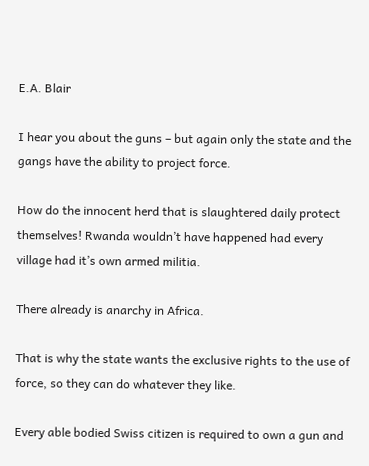E.A. Blair

I hear you about the guns – but again only the state and the gangs have the ability to project force.

How do the innocent herd that is slaughtered daily protect themselves! Rwanda wouldn’t have happened had every village had it’s own armed militia.

There already is anarchy in Africa.

That is why the state wants the exclusive rights to the use of force, so they can do whatever they like.

Every able bodied Swiss citizen is required to own a gun and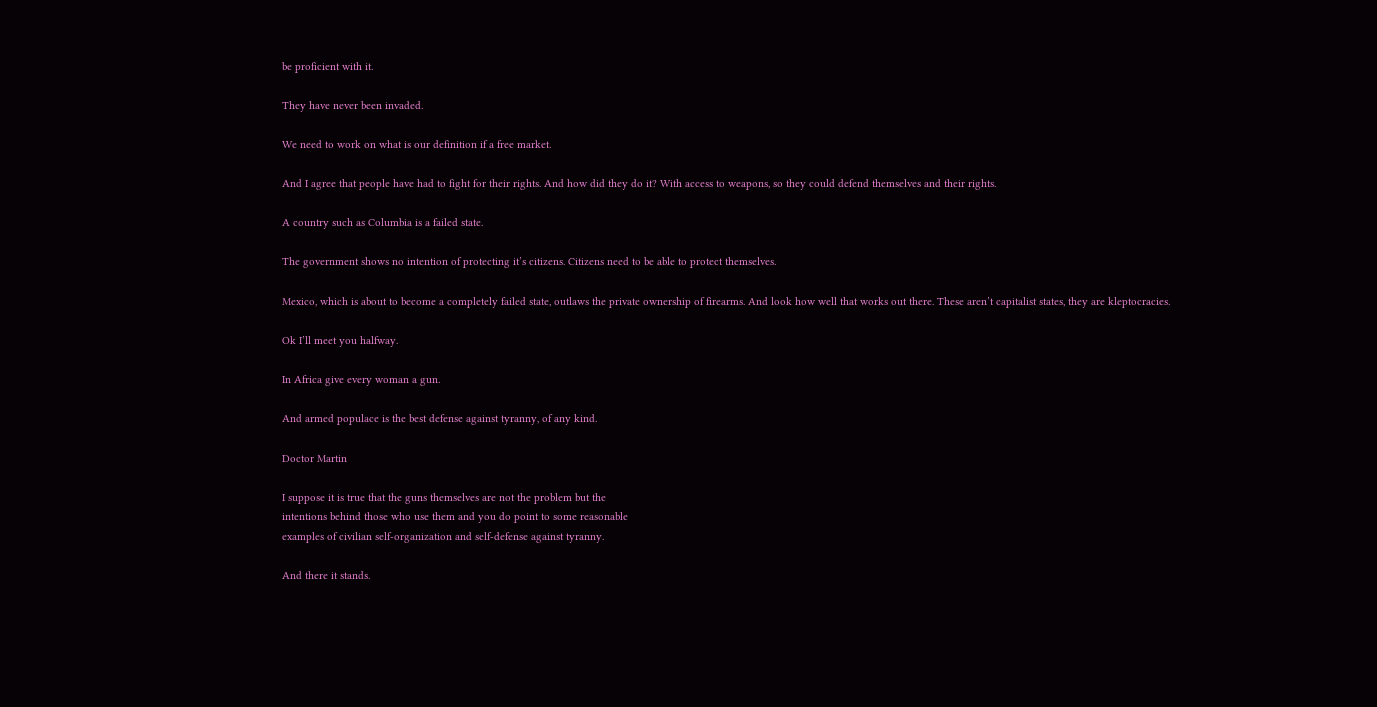be proficient with it.

They have never been invaded.

We need to work on what is our definition if a free market.

And I agree that people have had to fight for their rights. And how did they do it? With access to weapons, so they could defend themselves and their rights.

A country such as Columbia is a failed state.

The government shows no intention of protecting it’s citizens. Citizens need to be able to protect themselves.

Mexico, which is about to become a completely failed state, outlaws the private ownership of firearms. And look how well that works out there. These aren’t capitalist states, they are kleptocracies.

Ok I’ll meet you halfway.

In Africa give every woman a gun.

And armed populace is the best defense against tyranny, of any kind.

Doctor Martin

I suppose it is true that the guns themselves are not the problem but the
intentions behind those who use them and you do point to some reasonable
examples of civilian self-organization and self-defense against tyranny.

And there it stands.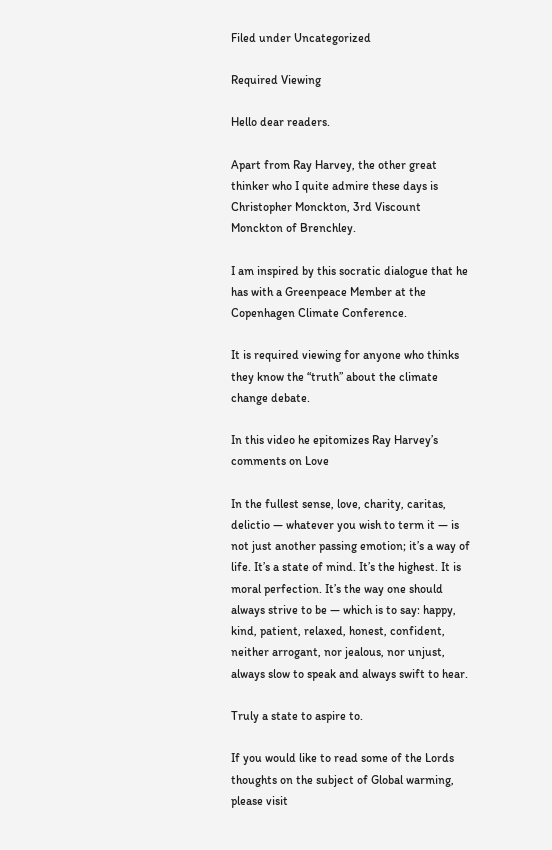Filed under Uncategorized

Required Viewing

Hello dear readers.

Apart from Ray Harvey, the other great thinker who I quite admire these days is Christopher Monckton, 3rd Viscount Monckton of Brenchley.

I am inspired by this socratic dialogue that he has with a Greenpeace Member at the Copenhagen Climate Conference.

It is required viewing for anyone who thinks they know the “truth” about the climate change debate.

In this video he epitomizes Ray Harvey’s comments on Love

In the fullest sense, love, charity, caritas, delictio — whatever you wish to term it — is not just another passing emotion; it’s a way of life. It’s a state of mind. It’s the highest. It is moral perfection. It’s the way one should always strive to be — which is to say: happy, kind, patient, relaxed, honest, confident, neither arrogant, nor jealous, nor unjust, always slow to speak and always swift to hear.

Truly a state to aspire to.

If you would like to read some of the Lords thoughts on the subject of Global warming, please visit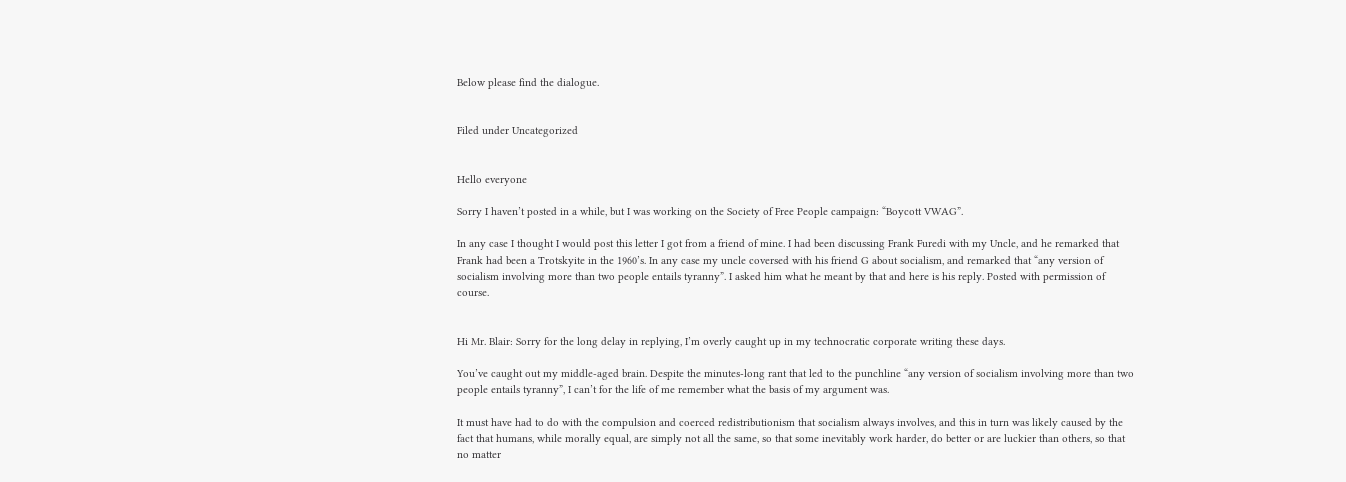Below please find the dialogue.


Filed under Uncategorized


Hello everyone

Sorry I haven’t posted in a while, but I was working on the Society of Free People campaign: “Boycott VWAG”.

In any case I thought I would post this letter I got from a friend of mine. I had been discussing Frank Furedi with my Uncle, and he remarked that Frank had been a Trotskyite in the 1960’s. In any case my uncle coversed with his friend G about socialism, and remarked that “any version of socialism involving more than two people entails tyranny”. I asked him what he meant by that and here is his reply. Posted with permission of course.


Hi Mr. Blair: Sorry for the long delay in replying, I’m overly caught up in my technocratic corporate writing these days.

You’ve caught out my middle-aged brain. Despite the minutes-long rant that led to the punchline “any version of socialism involving more than two people entails tyranny”, I can’t for the life of me remember what the basis of my argument was.

It must have had to do with the compulsion and coerced redistributionism that socialism always involves, and this in turn was likely caused by the fact that humans, while morally equal, are simply not all the same, so that some inevitably work harder, do better or are luckier than others, so that no matter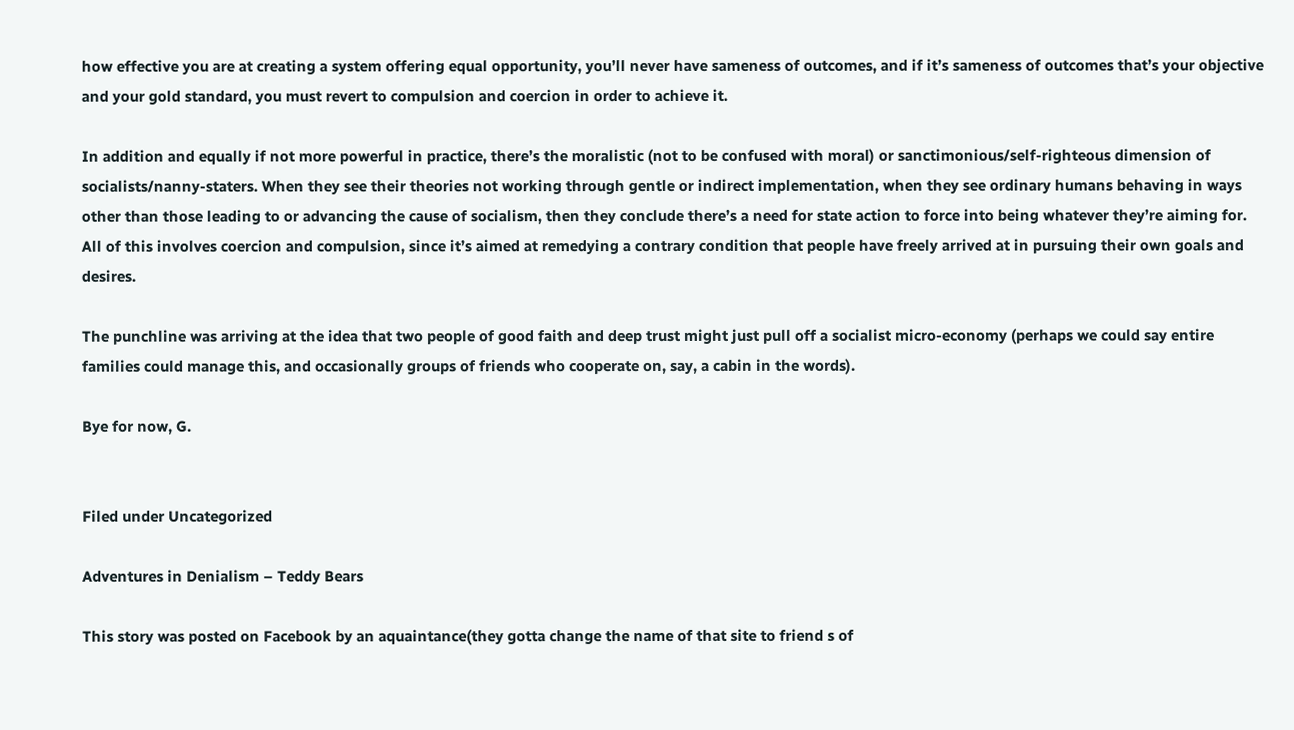how effective you are at creating a system offering equal opportunity, you’ll never have sameness of outcomes, and if it’s sameness of outcomes that’s your objective and your gold standard, you must revert to compulsion and coercion in order to achieve it.

In addition and equally if not more powerful in practice, there’s the moralistic (not to be confused with moral) or sanctimonious/self-righteous dimension of socialists/nanny-staters. When they see their theories not working through gentle or indirect implementation, when they see ordinary humans behaving in ways other than those leading to or advancing the cause of socialism, then they conclude there’s a need for state action to force into being whatever they’re aiming for. All of this involves coercion and compulsion, since it’s aimed at remedying a contrary condition that people have freely arrived at in pursuing their own goals and desires.

The punchline was arriving at the idea that two people of good faith and deep trust might just pull off a socialist micro-economy (perhaps we could say entire families could manage this, and occasionally groups of friends who cooperate on, say, a cabin in the words).

Bye for now, G.


Filed under Uncategorized

Adventures in Denialism – Teddy Bears

This story was posted on Facebook by an aquaintance(they gotta change the name of that site to friend s of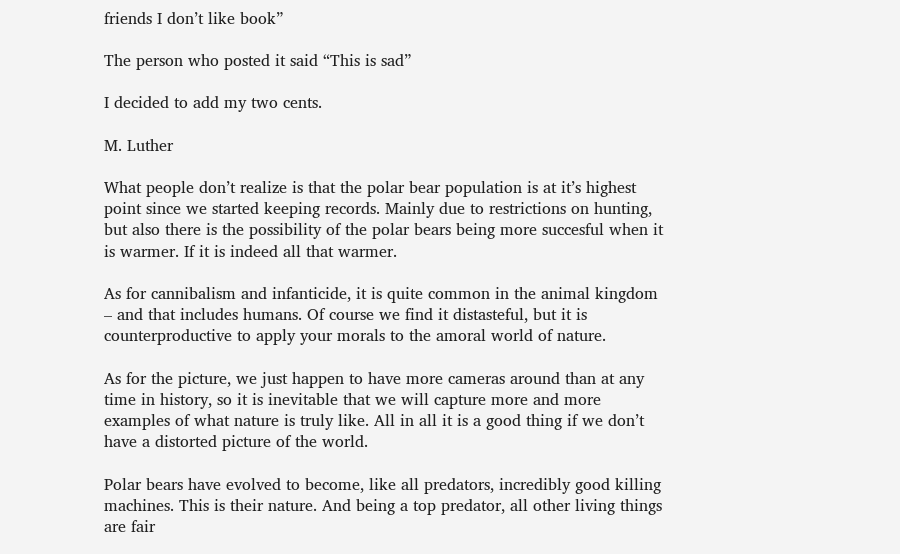friends I don’t like book”

The person who posted it said “This is sad”

I decided to add my two cents.

M. Luther

What people don’t realize is that the polar bear population is at it’s highest point since we started keeping records. Mainly due to restrictions on hunting, but also there is the possibility of the polar bears being more succesful when it is warmer. If it is indeed all that warmer.

As for cannibalism and infanticide, it is quite common in the animal kingdom – and that includes humans. Of course we find it distasteful, but it is counterproductive to apply your morals to the amoral world of nature.

As for the picture, we just happen to have more cameras around than at any time in history, so it is inevitable that we will capture more and more examples of what nature is truly like. All in all it is a good thing if we don’t have a distorted picture of the world.

Polar bears have evolved to become, like all predators, incredibly good killing machines. This is their nature. And being a top predator, all other living things are fair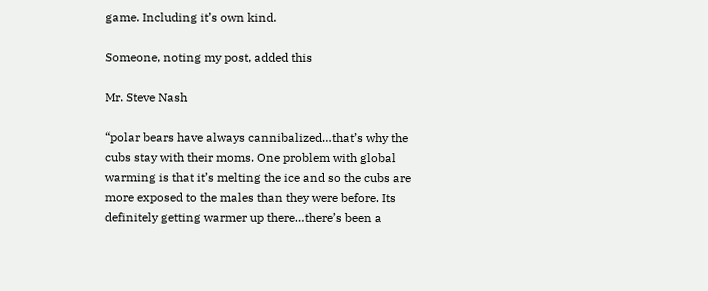game. Including it’s own kind.

Someone, noting my post, added this

Mr. Steve Nash

“polar bears have always cannibalized…that’s why the cubs stay with their moms. One problem with global warming is that it’s melting the ice and so the cubs are more exposed to the males than they were before. Its definitely getting warmer up there…there’s been a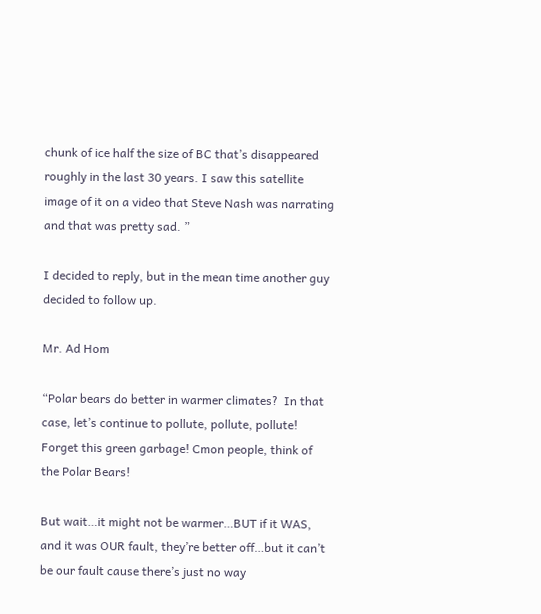chunk of ice half the size of BC that’s disappeared roughly in the last 30 years. I saw this satellite image of it on a video that Steve Nash was narrating and that was pretty sad. ”

I decided to reply, but in the mean time another guy decided to follow up.

Mr. Ad Hom

“Polar bears do better in warmer climates?  In that case, let’s continue to pollute, pollute, pollute!  Forget this green garbage! Cmon people, think of the Polar Bears!

But wait…it might not be warmer…BUT if it WAS, and it was OUR fault, they’re better off…but it can’t be our fault cause there’s just no way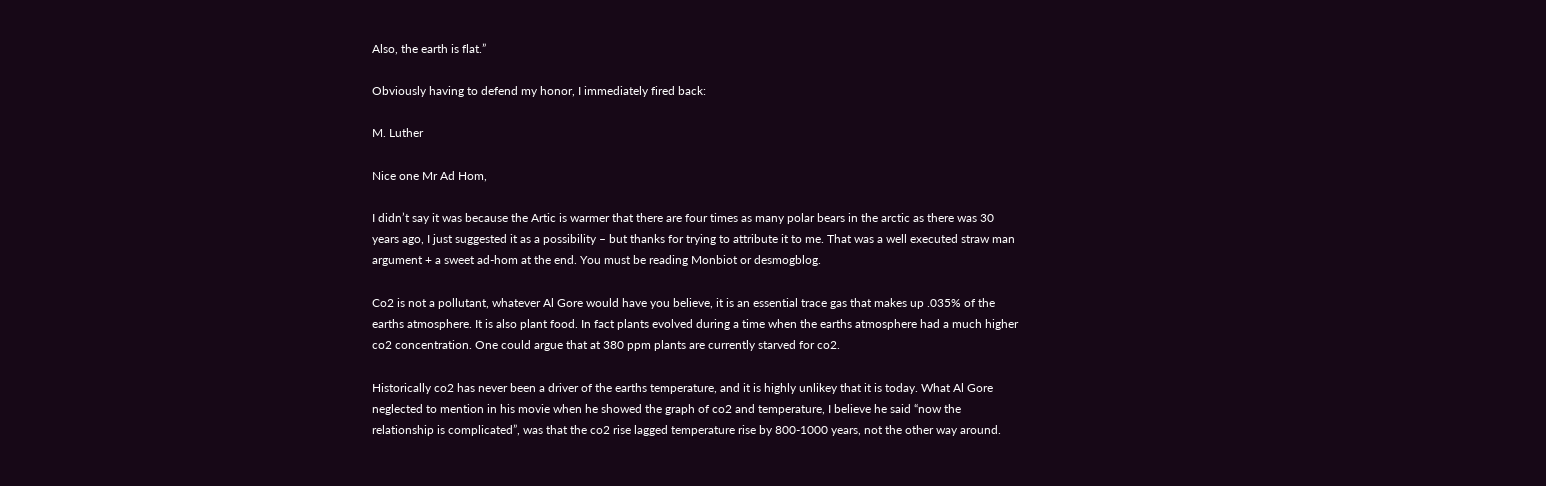Also, the earth is flat.”

Obviously having to defend my honor, I immediately fired back:

M. Luther

Nice one Mr Ad Hom,

I didn’t say it was because the Artic is warmer that there are four times as many polar bears in the arctic as there was 30 years ago, I just suggested it as a possibility – but thanks for trying to attribute it to me. That was a well executed straw man argument + a sweet ad-hom at the end. You must be reading Monbiot or desmogblog.

Co2 is not a pollutant, whatever Al Gore would have you believe, it is an essential trace gas that makes up .035% of the earths atmosphere. It is also plant food. In fact plants evolved during a time when the earths atmosphere had a much higher co2 concentration. One could argue that at 380 ppm plants are currently starved for co2.

Historically co2 has never been a driver of the earths temperature, and it is highly unlikey that it is today. What Al Gore neglected to mention in his movie when he showed the graph of co2 and temperature, I believe he said “now the relationship is complicated”, was that the co2 rise lagged temperature rise by 800-1000 years, not the other way around.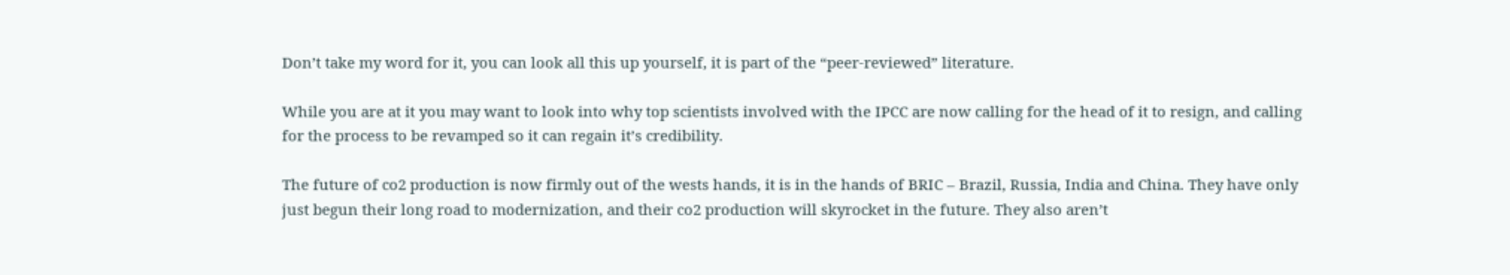Don’t take my word for it, you can look all this up yourself, it is part of the “peer-reviewed” literature.

While you are at it you may want to look into why top scientists involved with the IPCC are now calling for the head of it to resign, and calling for the process to be revamped so it can regain it’s credibility.

The future of co2 production is now firmly out of the wests hands, it is in the hands of BRIC – Brazil, Russia, India and China. They have only just begun their long road to modernization, and their co2 production will skyrocket in the future. They also aren’t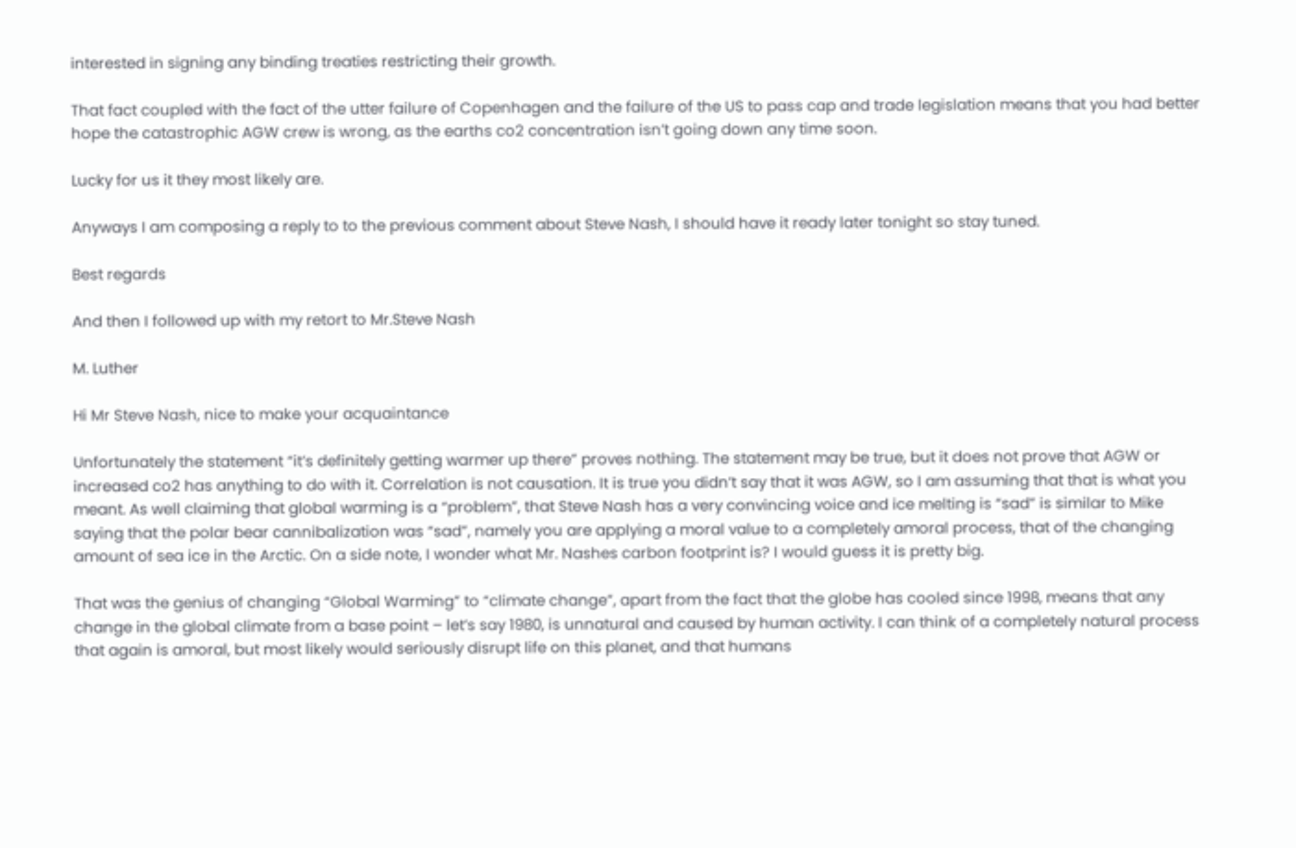interested in signing any binding treaties restricting their growth.

That fact coupled with the fact of the utter failure of Copenhagen and the failure of the US to pass cap and trade legislation means that you had better hope the catastrophic AGW crew is wrong, as the earths co2 concentration isn’t going down any time soon.

Lucky for us it they most likely are.

Anyways I am composing a reply to to the previous comment about Steve Nash, I should have it ready later tonight so stay tuned.

Best regards

And then I followed up with my retort to Mr.Steve Nash

M. Luther

Hi Mr Steve Nash, nice to make your acquaintance

Unfortunately the statement “it’s definitely getting warmer up there” proves nothing. The statement may be true, but it does not prove that AGW or increased co2 has anything to do with it. Correlation is not causation. It is true you didn’t say that it was AGW, so I am assuming that that is what you meant. As well claiming that global warming is a “problem”, that Steve Nash has a very convincing voice and ice melting is “sad” is similar to Mike saying that the polar bear cannibalization was “sad”, namely you are applying a moral value to a completely amoral process, that of the changing amount of sea ice in the Arctic. On a side note, I wonder what Mr. Nashes carbon footprint is? I would guess it is pretty big.

That was the genius of changing “Global Warming” to “climate change”, apart from the fact that the globe has cooled since 1998, means that any change in the global climate from a base point – let’s say 1980, is unnatural and caused by human activity. I can think of a completely natural process that again is amoral, but most likely would seriously disrupt life on this planet, and that humans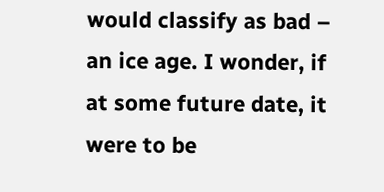would classify as bad – an ice age. I wonder, if at some future date, it were to be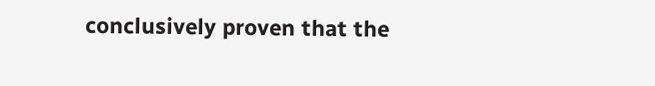conclusively proven that the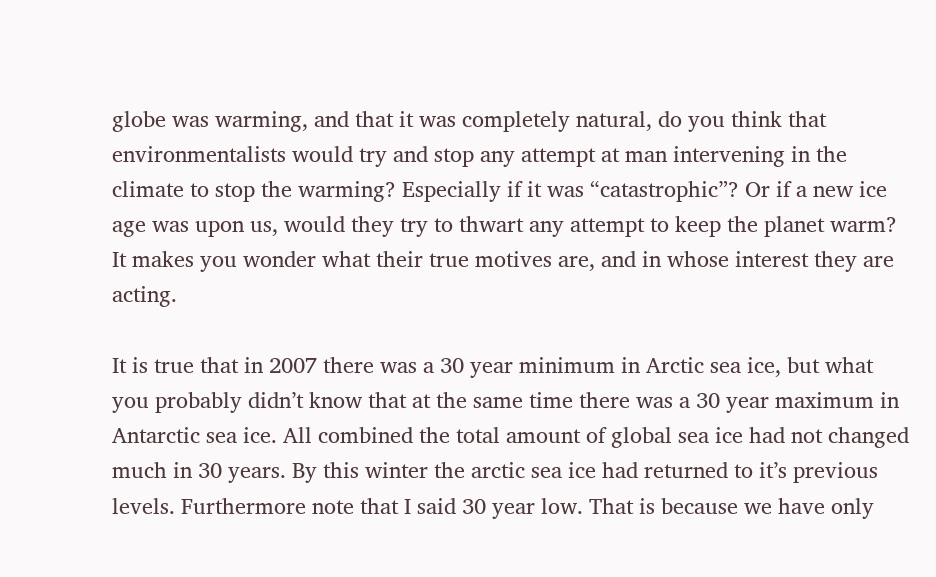globe was warming, and that it was completely natural, do you think that environmentalists would try and stop any attempt at man intervening in the climate to stop the warming? Especially if it was “catastrophic”? Or if a new ice age was upon us, would they try to thwart any attempt to keep the planet warm? It makes you wonder what their true motives are, and in whose interest they are acting.

It is true that in 2007 there was a 30 year minimum in Arctic sea ice, but what you probably didn’t know that at the same time there was a 30 year maximum in Antarctic sea ice. All combined the total amount of global sea ice had not changed much in 30 years. By this winter the arctic sea ice had returned to it’s previous levels. Furthermore note that I said 30 year low. That is because we have only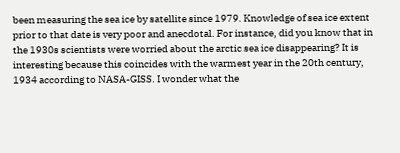been measuring the sea ice by satellite since 1979. Knowledge of sea ice extent prior to that date is very poor and anecdotal. For instance, did you know that in the 1930s scientists were worried about the arctic sea ice disappearing? It is interesting because this coincides with the warmest year in the 20th century, 1934 according to NASA-GISS. I wonder what the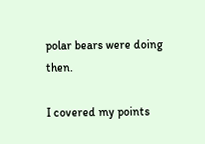polar bears were doing then.

I covered my points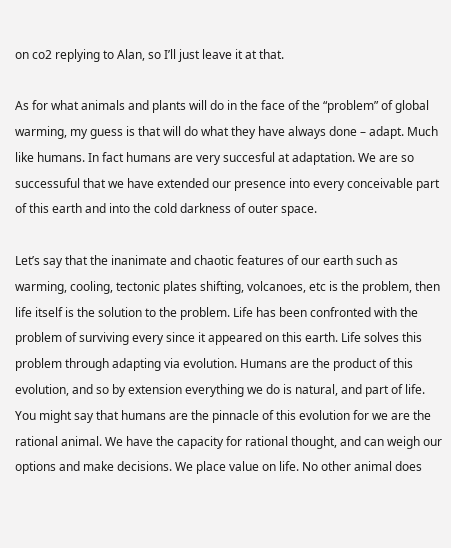on co2 replying to Alan, so I’ll just leave it at that.

As for what animals and plants will do in the face of the “problem” of global warming, my guess is that will do what they have always done – adapt. Much like humans. In fact humans are very succesful at adaptation. We are so successuful that we have extended our presence into every conceivable part of this earth and into the cold darkness of outer space.

Let’s say that the inanimate and chaotic features of our earth such as warming, cooling, tectonic plates shifting, volcanoes, etc is the problem, then life itself is the solution to the problem. Life has been confronted with the problem of surviving every since it appeared on this earth. Life solves this problem through adapting via evolution. Humans are the product of this evolution, and so by extension everything we do is natural, and part of life. You might say that humans are the pinnacle of this evolution for we are the rational animal. We have the capacity for rational thought, and can weigh our options and make decisions. We place value on life. No other animal does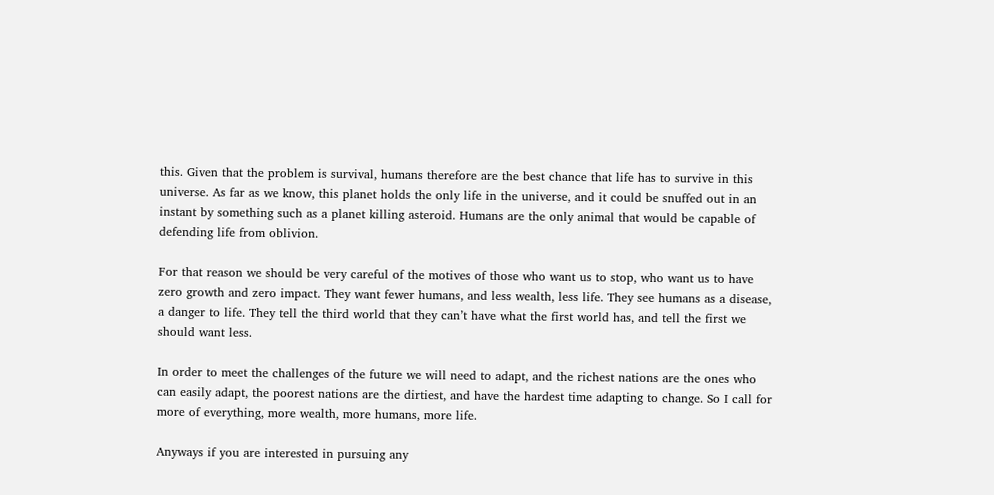this. Given that the problem is survival, humans therefore are the best chance that life has to survive in this universe. As far as we know, this planet holds the only life in the universe, and it could be snuffed out in an instant by something such as a planet killing asteroid. Humans are the only animal that would be capable of defending life from oblivion.

For that reason we should be very careful of the motives of those who want us to stop, who want us to have zero growth and zero impact. They want fewer humans, and less wealth, less life. They see humans as a disease, a danger to life. They tell the third world that they can’t have what the first world has, and tell the first we should want less.

In order to meet the challenges of the future we will need to adapt, and the richest nations are the ones who can easily adapt, the poorest nations are the dirtiest, and have the hardest time adapting to change. So I call for more of everything, more wealth, more humans, more life.

Anyways if you are interested in pursuing any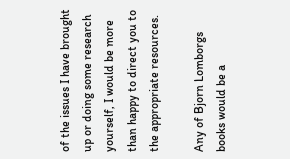of the issues I have brought up or doing some research yourself, I would be more than happy to direct you to the appropriate resources.

Any of Bjorn Lomborgs books would be a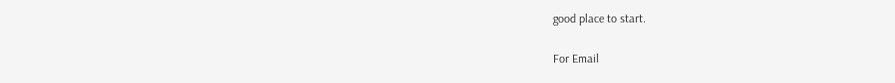good place to start.

For Email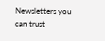Newsletters you can trust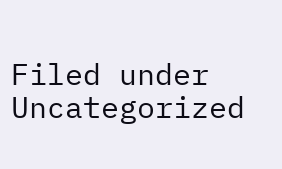Filed under Uncategorized